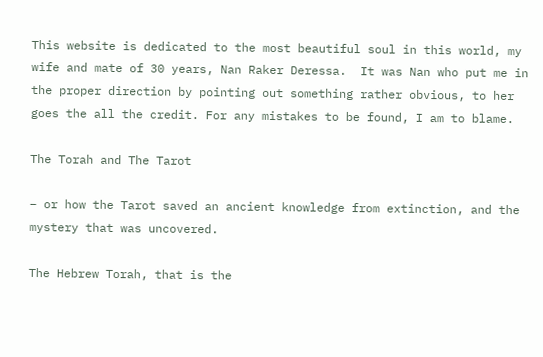This website is dedicated to the most beautiful soul in this world, my wife and mate of 30 years, Nan Raker Deressa.  It was Nan who put me in the proper direction by pointing out something rather obvious, to her goes the all the credit. For any mistakes to be found, I am to blame.

The Torah and The Tarot

– or how the Tarot saved an ancient knowledge from extinction, and the mystery that was uncovered.

The Hebrew Torah, that is the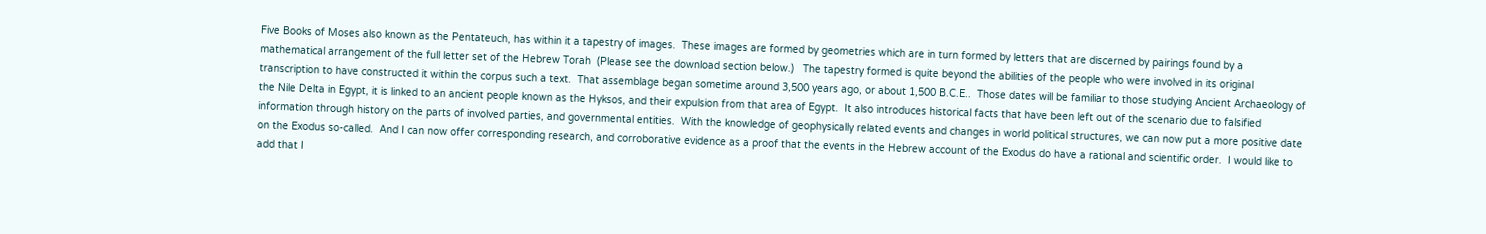Five Books of Moses also known as the Pentateuch, has within it a tapestry of images.  These images are formed by geometries which are in turn formed by letters that are discerned by pairings found by a mathematical arrangement of the full letter set of the Hebrew Torah  (Please see the download section below.)   The tapestry formed is quite beyond the abilities of the people who were involved in its original transcription to have constructed it within the corpus such a text.  That assemblage began sometime around 3,500 years ago, or about 1,500 B.C.E..  Those dates will be familiar to those studying Ancient Archaeology of the Nile Delta in Egypt, it is linked to an ancient people known as the Hyksos, and their expulsion from that area of Egypt.  It also introduces historical facts that have been left out of the scenario due to falsified information through history on the parts of involved parties, and governmental entities.  With the knowledge of geophysically related events and changes in world political structures, we can now put a more positive date on the Exodus so-called.  And I can now offer corresponding research, and corroborative evidence as a proof that the events in the Hebrew account of the Exodus do have a rational and scientific order.  I would like to add that I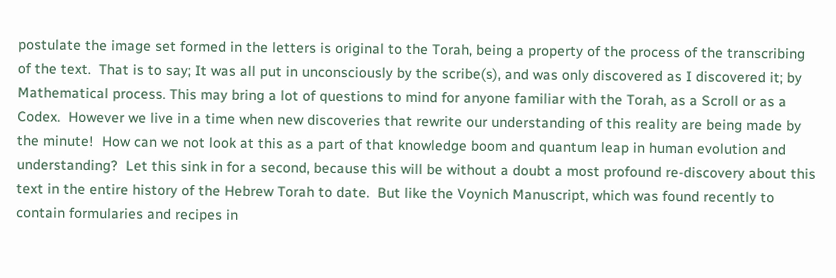postulate the image set formed in the letters is original to the Torah, being a property of the process of the transcribing of the text.  That is to say; It was all put in unconsciously by the scribe(s), and was only discovered as I discovered it; by Mathematical process. This may bring a lot of questions to mind for anyone familiar with the Torah, as a Scroll or as a Codex.  However we live in a time when new discoveries that rewrite our understanding of this reality are being made by the minute!  How can we not look at this as a part of that knowledge boom and quantum leap in human evolution and understanding?  Let this sink in for a second, because this will be without a doubt a most profound re-discovery about this text in the entire history of the Hebrew Torah to date.  But like the Voynich Manuscript, which was found recently to contain formularies and recipes in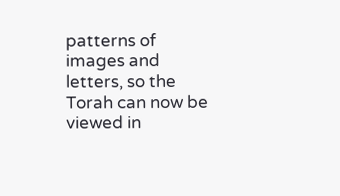patterns of images and letters, so the Torah can now be viewed in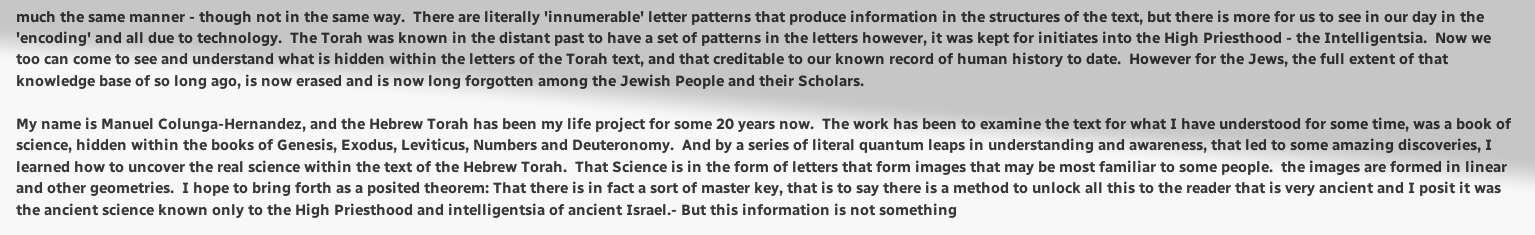much the same manner - though not in the same way.  There are literally 'innumerable' letter patterns that produce information in the structures of the text, but there is more for us to see in our day in the 'encoding' and all due to technology.  The Torah was known in the distant past to have a set of patterns in the letters however, it was kept for initiates into the High Priesthood - the Intelligentsia.  Now we too can come to see and understand what is hidden within the letters of the Torah text, and that creditable to our known record of human history to date.  However for the Jews, the full extent of that knowledge base of so long ago, is now erased and is now long forgotten among the Jewish People and their Scholars.

My name is Manuel Colunga-Hernandez, and the Hebrew Torah has been my life project for some 20 years now.  The work has been to examine the text for what I have understood for some time, was a book of science, hidden within the books of Genesis, Exodus, Leviticus, Numbers and Deuteronomy.  And by a series of literal quantum leaps in understanding and awareness, that led to some amazing discoveries, I learned how to uncover the real science within the text of the Hebrew Torah.  That Science is in the form of letters that form images that may be most familiar to some people.  the images are formed in linear and other geometries.  I hope to bring forth as a posited theorem: That there is in fact a sort of master key, that is to say there is a method to unlock all this to the reader that is very ancient and I posit it was the ancient science known only to the High Priesthood and intelligentsia of ancient Israel.‐ But this information is not something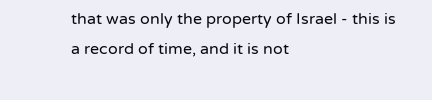that was only the property of Israel - this is a record of time, and it is not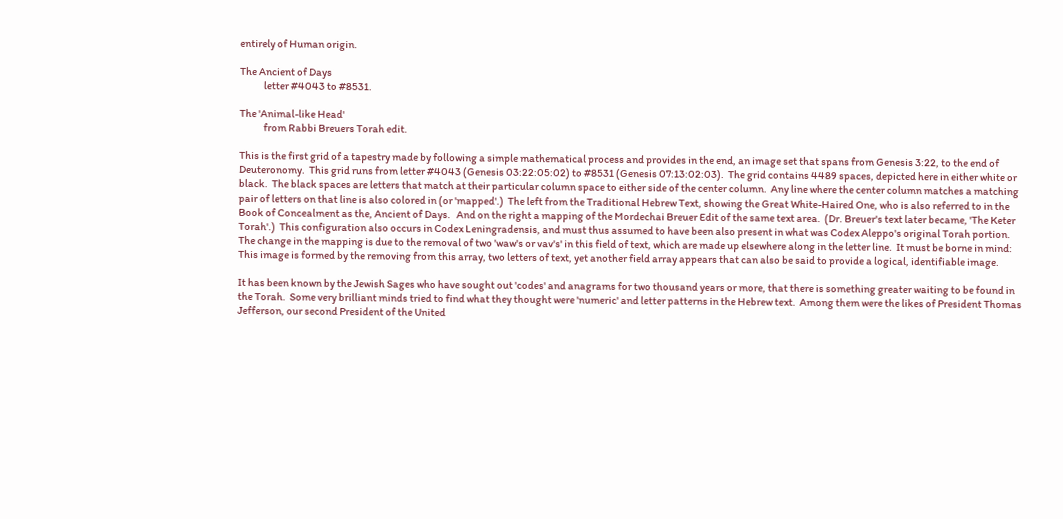entirely of Human origin.

The Ancient of Days
            letter #4043 to #8531.

The 'Animal-like Head'
            from Rabbi Breuers Torah edit.

This is the first grid of a tapestry made by following a simple mathematical process and provides in the end, an image set that spans from Genesis 3:22, to the end of Deuteronomy.  This grid runs from letter #4043 (Genesis 03:22:05:02) to #8531 (Genesis 07:13:02:03).  The grid contains 4489 spaces, depicted here in either white or black.  The black spaces are letters that match at their particular column space to either side of the center column.  Any line where the center column matches a matching pair of letters on that line is also colored in (or 'mapped'.)  The left from the Traditional Hebrew Text, showing the Great White-Haired One, who is also referred to in the Book of Concealment as the, Ancient of Days.   And on the right a mapping of the Mordechai Breuer Edit of the same text area.  (Dr. Breuer's text later became, 'The Keter Torah'.)  This configuration also occurs in Codex Leningradensis, and must thus assumed to have been also present in what was Codex Aleppo's original Torah portion.  The change in the mapping is due to the removal of two 'waw's or vav's' in this field of text, which are made up elsewhere along in the letter line.  It must be borne in mind: This image is formed by the removing from this array, two letters of text, yet another field array appears that can also be said to provide a logical, identifiable image.

It has been known by the Jewish Sages who have sought out 'codes' and anagrams for two thousand years or more, that there is something greater waiting to be found in the Torah.  Some very brilliant minds tried to find what they thought were 'numeric' and letter patterns in the Hebrew text.  Among them were the likes of President Thomas Jefferson, our second President of the United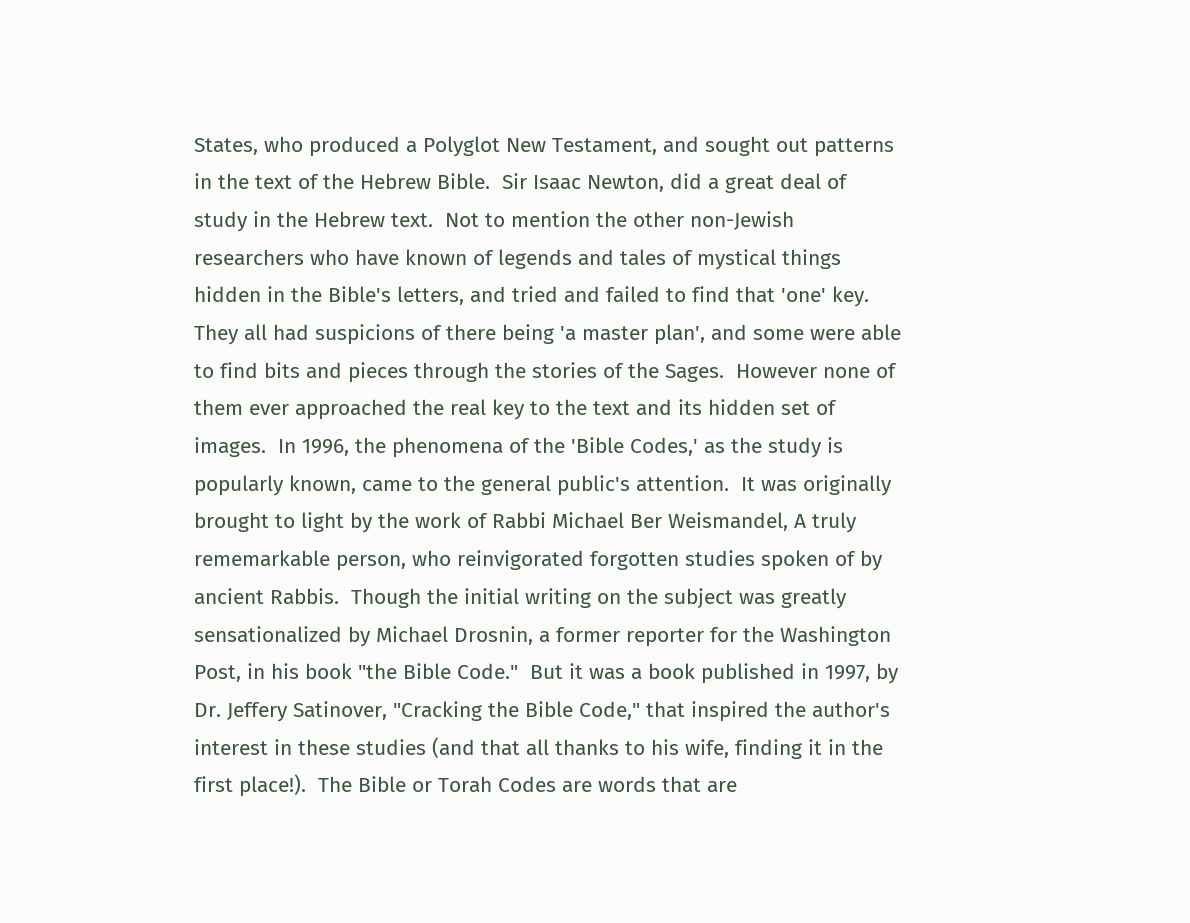States, who produced a Polyglot New Testament, and sought out patterns in the text of the Hebrew Bible.  Sir Isaac Newton, did a great deal of study in the Hebrew text.  Not to mention the other non-Jewish researchers who have known of legends and tales of mystical things hidden in the Bible's letters, and tried and failed to find that 'one' key.  They all had suspicions of there being 'a master plan', and some were able to find bits and pieces through the stories of the Sages.  However none of them ever approached the real key to the text and its hidden set of images.  In 1996, the phenomena of the 'Bible Codes,' as the study is popularly known, came to the general public's attention.  It was originally brought to light by the work of Rabbi Michael Ber Weismandel, A truly rememarkable person, who reinvigorated forgotten studies spoken of by ancient Rabbis.  Though the initial writing on the subject was greatly sensationalized by Michael Drosnin, a former reporter for the Washington Post, in his book "the Bible Code."  But it was a book published in 1997, by Dr. Jeffery Satinover, "Cracking the Bible Code," that inspired the author's interest in these studies (and that all thanks to his wife, finding it in the first place!).  The Bible or Torah Codes are words that are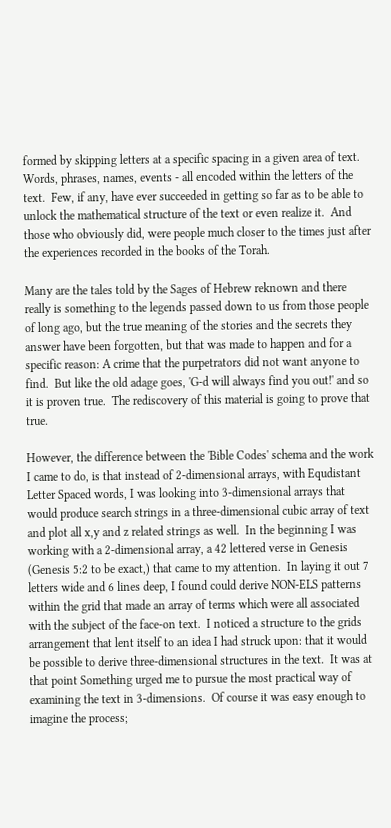formed by skipping letters at a specific spacing in a given area of text.  Words, phrases, names, events - all encoded within the letters of the text.  Few, if any, have ever succeeded in getting so far as to be able to unlock the mathematical structure of the text or even realize it.  And those who obviously did, were people much closer to the times just after the experiences recorded in the books of the Torah.

Many are the tales told by the Sages of Hebrew reknown and there really is something to the legends passed down to us from those people of long ago, but the true meaning of the stories and the secrets they answer have been forgotten, but that was made to happen and for a specific reason: A crime that the purpetrators did not want anyone to find.  But like the old adage goes, 'G-d will always find you out!' and so it is proven true.  The rediscovery of this material is going to prove that true.

However, the difference between the 'Bible Codes' schema and the work I came to do, is that instead of 2-dimensional arrays, with Equdistant Letter Spaced words, I was looking into 3-dimensional arrays that would produce search strings in a three-dimensional cubic array of text and plot all x,y and z related strings as well.  In the beginning I was working with a 2-dimensional array, a 42 lettered verse in Genesis (Genesis 5:2 to be exact,) that came to my attention.  In laying it out 7 letters wide and 6 lines deep, I found could derive NON-ELS patterns within the grid that made an array of terms which were all associated with the subject of the face-on text.  I noticed a structure to the grids arrangement that lent itself to an idea I had struck upon: that it would be possible to derive three-dimensional structures in the text.  It was at that point Something urged me to pursue the most practical way of examining the text in 3-dimensions.  Of course it was easy enough to imagine the process;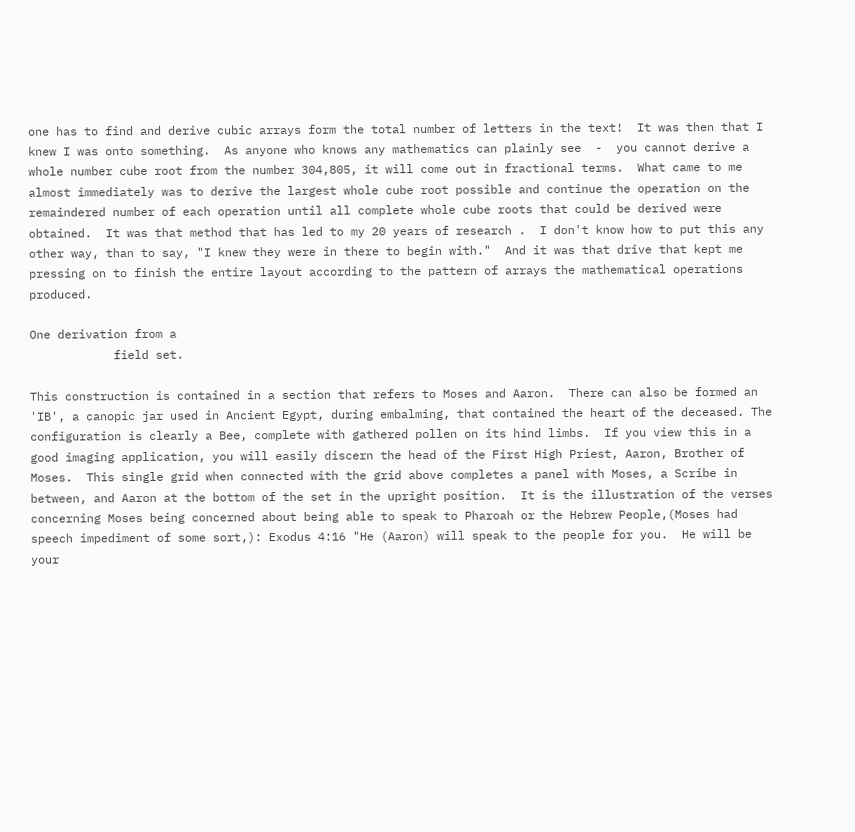one has to find and derive cubic arrays form the total number of letters in the text!  It was then that I knew I was onto something.  As anyone who knows any mathematics can plainly see  -  you cannot derive a whole number cube root from the number 304,805, it will come out in fractional terms.  What came to me almost immediately was to derive the largest whole cube root possible and continue the operation on the remaindered number of each operation until all complete whole cube roots that could be derived were obtained.  It was that method that has led to my 20 years of research .  I don't know how to put this any other way, than to say, "I knew they were in there to begin with."  And it was that drive that kept me pressing on to finish the entire layout according to the pattern of arrays the mathematical operations produced.

One derivation from a
            field set.

This construction is contained in a section that refers to Moses and Aaron.  There can also be formed an 'IB', a canopic jar used in Ancient Egypt, during embalming, that contained the heart of the deceased. The configuration is clearly a Bee, complete with gathered pollen on its hind limbs.  If you view this in a good imaging application, you will easily discern the head of the First High Priest, Aaron, Brother of Moses.  This single grid when connected with the grid above completes a panel with Moses, a Scribe in between, and Aaron at the bottom of the set in the upright position.  It is the illustration of the verses concerning Moses being concerned about being able to speak to Pharoah or the Hebrew People,(Moses had speech impediment of some sort,): Exodus 4:16 "He (Aaron) will speak to the people for you.  He will be your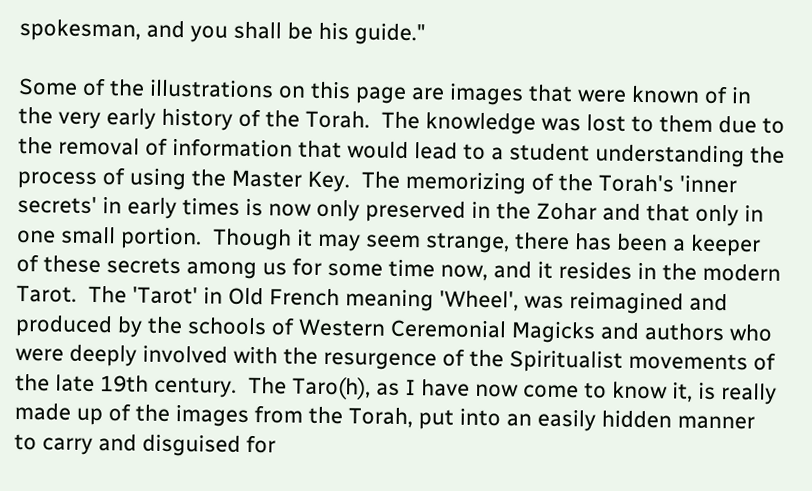spokesman, and you shall be his guide."

Some of the illustrations on this page are images that were known of in the very early history of the Torah.  The knowledge was lost to them due to the removal of information that would lead to a student understanding the process of using the Master Key.  The memorizing of the Torah's 'inner secrets' in early times is now only preserved in the Zohar and that only in one small portion.  Though it may seem strange, there has been a keeper of these secrets among us for some time now, and it resides in the modern Tarot.  The 'Tarot' in Old French meaning 'Wheel', was reimagined and produced by the schools of Western Ceremonial Magicks and authors who were deeply involved with the resurgence of the Spiritualist movements of the late 19th century.  The Taro(h), as I have now come to know it, is really made up of the images from the Torah, put into an easily hidden manner to carry and disguised for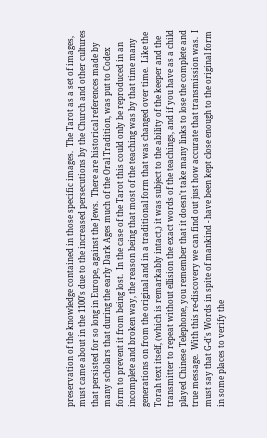preservation of the knowledge contained in those specific images.  The Tarot as a set of images, must came about in the 1100's due to the increased persecutions by the Church and other cultures that persisted for so long in Europe, against the Jews.  There are historical references made by many scholars that during the early Dark Ages much of the Oral Tradition, was put to Codex form to prevent it from being lost.  In the case of the Tarot this could only be reproduced in an incomplete and broken way, the reason being that most of the teaching was by that time many generations on from the original and in a traditional form that was changed over time.  Like the Torah text itself, (which is remarkably intact,) it was subject to the ability of the keeper and the transmitter to repeat without ellision the exact words of the teachings, and if you have as a child played Chinese Telephone, you remember that it doesn't take many links to lose the complete and true message.  With this re-discovery we can find out just how accurate that transmission was.  I must say that G-d's Words in spite of mankind - have been kept close enough to the original form in some places to verify the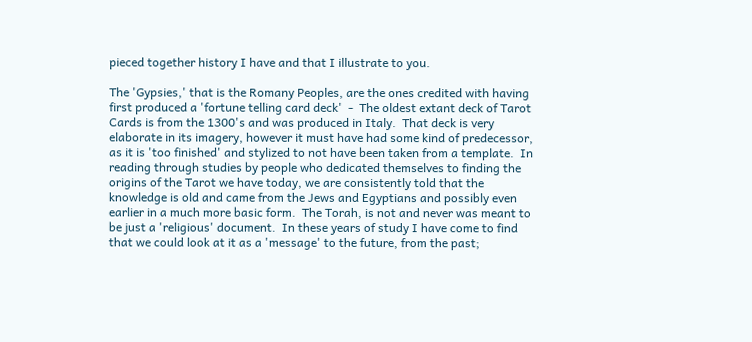pieced together history I have and that I illustrate to you.

The 'Gypsies,' that is the Romany Peoples, are the ones credited with having first produced a 'fortune telling card deck'  -  The oldest extant deck of Tarot Cards is from the 1300's and was produced in Italy.  That deck is very elaborate in its imagery, however it must have had some kind of predecessor, as it is 'too finished' and stylized to not have been taken from a template.  In reading through studies by people who dedicated themselves to finding the origins of the Tarot we have today, we are consistently told that the knowledge is old and came from the Jews and Egyptians and possibly even earlier in a much more basic form.  The Torah, is not and never was meant to be just a 'religious' document.  In these years of study I have come to find that we could look at it as a 'message' to the future, from the past;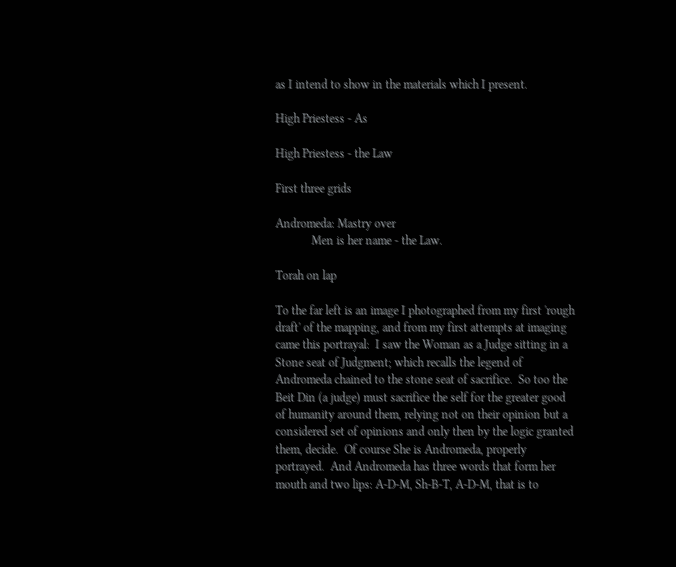as I intend to show in the materials which I present.

High Priestess - As

High Priestess - the Law

First three grids

Andromeda: Mastry over
            Men is her name - the Law.

Torah on lap

To the far left is an image I photographed from my first 'rough draft' of the mapping, and from my first attempts at imaging came this portrayal:  I saw the Woman as a Judge sitting in a Stone seat of Judgment; which recalls the legend of Andromeda chained to the stone seat of sacrifice.  So too the Beit Din (a judge) must sacrifice the self for the greater good of humanity around them, relying not on their opinion but a considered set of opinions and only then by the logic granted them, decide.  Of course She is Andromeda, properly portrayed.  And Andromeda has three words that form her mouth and two lips: A-D-M, Sh-B-T, A-D-M, that is to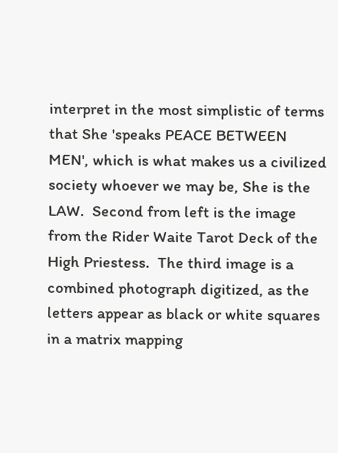interpret in the most simplistic of terms that She 'speaks PEACE BETWEEN MEN', which is what makes us a civilized society whoever we may be, She is the LAW.  Second from left is the image from the Rider Waite Tarot Deck of the High Priestess.  The third image is a combined photograph digitized, as the letters appear as black or white squares in a matrix mapping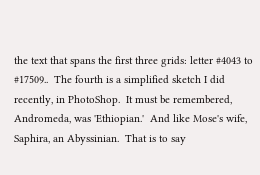the text that spans the first three grids: letter #4043 to #17509..  The fourth is a simplified sketch I did recently, in PhotoShop.  It must be remembered, Andromeda, was 'Ethiopian.'  And like Mose's wife, Saphira, an Abyssinian.  That is to say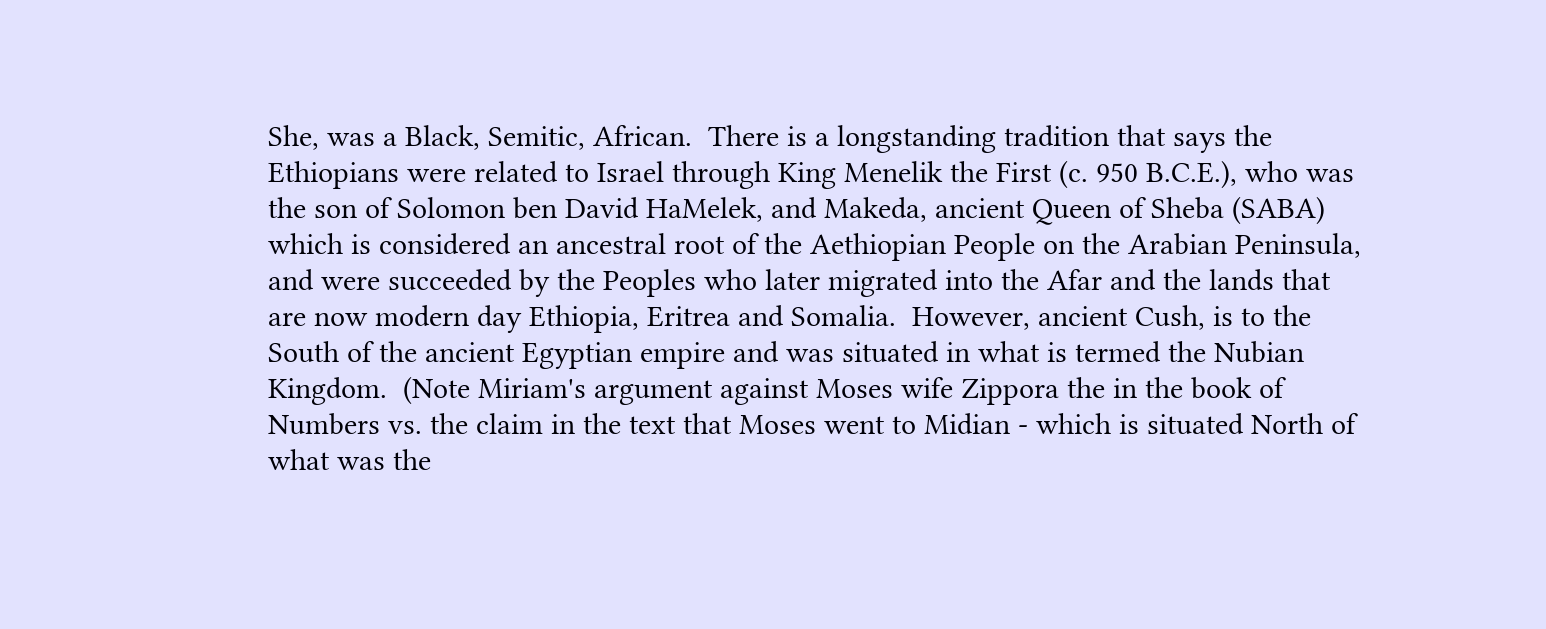She, was a Black, Semitic, African.  There is a longstanding tradition that says the Ethiopians were related to Israel through King Menelik the First (c. 950 B.C.E.), who was the son of Solomon ben David HaMelek, and Makeda, ancient Queen of Sheba (SABA) which is considered an ancestral root of the Aethiopian People on the Arabian Peninsula, and were succeeded by the Peoples who later migrated into the Afar and the lands that are now modern day Ethiopia, Eritrea and Somalia.  However, ancient Cush, is to the South of the ancient Egyptian empire and was situated in what is termed the Nubian Kingdom.  (Note Miriam's argument against Moses wife Zippora the in the book of Numbers vs. the claim in the text that Moses went to Midian - which is situated North of what was the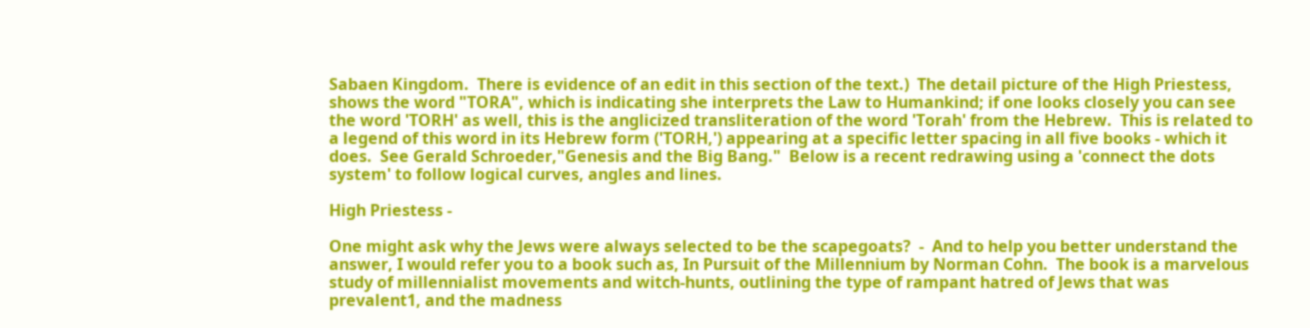Sabaen Kingdom.  There is evidence of an edit in this section of the text.)  The detail picture of the High Priestess, shows the word "TORA", which is indicating she interprets the Law to Humankind; if one looks closely you can see the word 'TORH' as well, this is the anglicized transliteration of the word 'Torah' from the Hebrew.  This is related to a legend of this word in its Hebrew form ('TORH,') appearing at a specific letter spacing in all five books - which it does.  See Gerald Schroeder,"Genesis and the Big Bang."  Below is a recent redrawing using a 'connect the dots system' to follow logical curves, angles and lines.

High Priestess -

One might ask why the Jews were always selected to be the scapegoats?  -  And to help you better understand the answer, I would refer you to a book such as, In Pursuit of the Millennium by Norman Cohn.  The book is a marvelous study of millennialist movements and witch-hunts, outlining the type of rampant hatred of Jews that was prevalent1, and the madness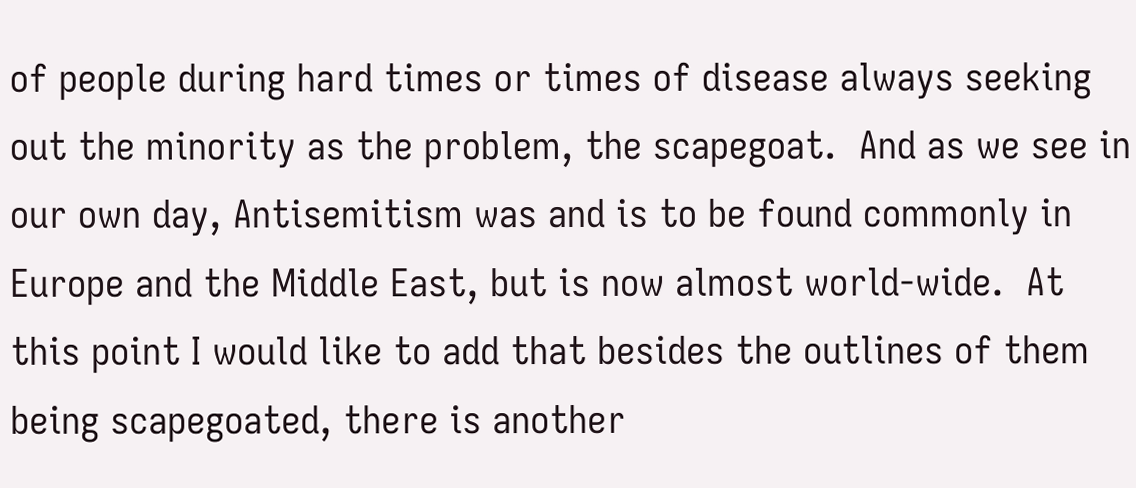of people during hard times or times of disease always seeking out the minority as the problem, the scapegoat.  And as we see in our own day, Antisemitism was and is to be found commonly in Europe and the Middle East, but is now almost world-wide.  At this point I would like to add that besides the outlines of them being scapegoated, there is another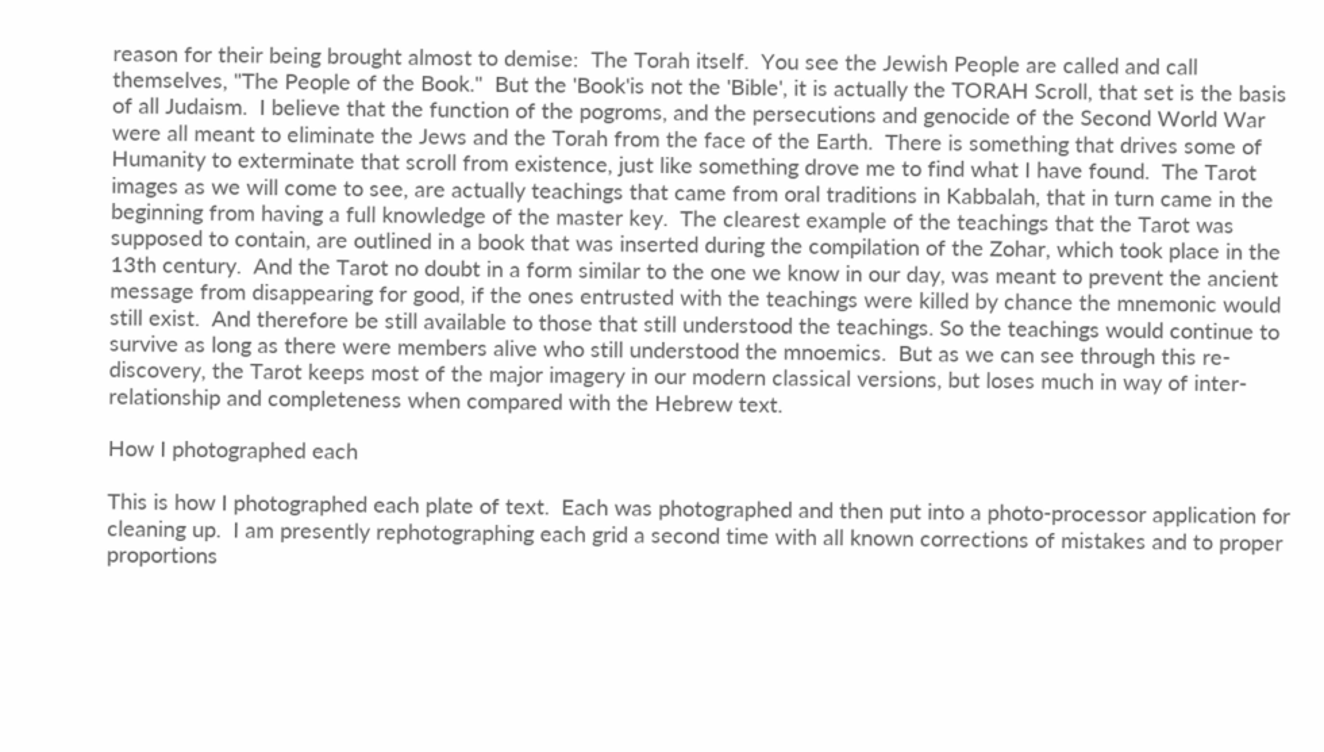reason for their being brought almost to demise:  The Torah itself.  You see the Jewish People are called and call themselves, "The People of the Book."  But the 'Book'is not the 'Bible', it is actually the TORAH Scroll, that set is the basis of all Judaism.  I believe that the function of the pogroms, and the persecutions and genocide of the Second World War were all meant to eliminate the Jews and the Torah from the face of the Earth.  There is something that drives some of Humanity to exterminate that scroll from existence, just like something drove me to find what I have found.  The Tarot images as we will come to see, are actually teachings that came from oral traditions in Kabbalah, that in turn came in the beginning from having a full knowledge of the master key.  The clearest example of the teachings that the Tarot was supposed to contain, are outlined in a book that was inserted during the compilation of the Zohar, which took place in the 13th century.  And the Tarot no doubt in a form similar to the one we know in our day, was meant to prevent the ancient message from disappearing for good, if the ones entrusted with the teachings were killed by chance the mnemonic would still exist.  And therefore be still available to those that still understood the teachings. So the teachings would continue to survive as long as there were members alive who still understood the mnoemics.  But as we can see through this re-discovery, the Tarot keeps most of the major imagery in our modern classical versions, but loses much in way of inter-relationship and completeness when compared with the Hebrew text.

How I photographed each

This is how I photographed each plate of text.  Each was photographed and then put into a photo-processor application for cleaning up.  I am presently rephotographing each grid a second time with all known corrections of mistakes and to proper proportions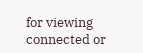for viewing connected or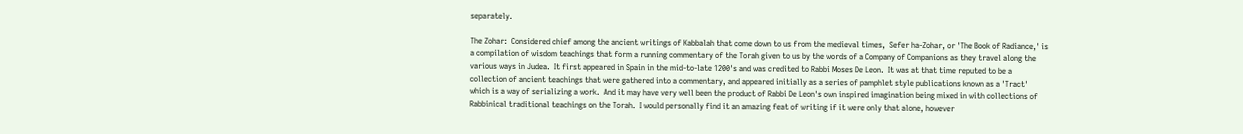separately.

The Zohar:  Considered chief among the ancient writings of Kabbalah that come down to us from the medieval times,  Sefer ha-Zohar, or 'The Book of Radiance,' is a compilation of wisdom teachings that form a running commentary of the Torah given to us by the words of a Company of Companions as they travel along the various ways in Judea.  It first appeared in Spain in the mid-to-late 1200's and was credited to Rabbi Moses De Leon.  It was at that time reputed to be a collection of ancient teachings that were gathered into a commentary, and appeared initially as a series of pamphlet style publications known as a 'Tract' which is a way of serializing a work.  And it may have very well been the product of Rabbi De Leon's own inspired imagination being mixed in with collections of Rabbinical traditional teachings on the Torah.  I would personally find it an amazing feat of writing if it were only that alone, however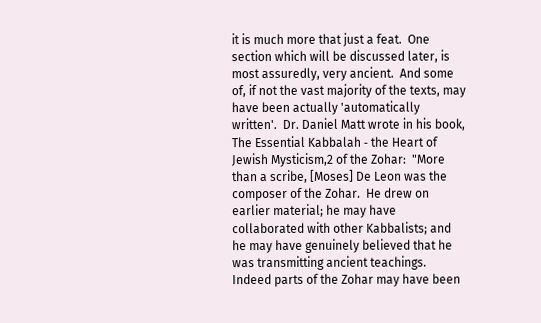it is much more that just a feat.  One section which will be discussed later, is most assuredly, very ancient.  And some of, if not the vast majority of the texts, may have been actually 'automatically written'.  Dr. Daniel Matt wrote in his book, The Essential Kabbalah ‐ the Heart of Jewish Mysticism,2 of the Zohar:  "More than a scribe, [Moses] De Leon was the composer of the Zohar.  He drew on earlier material; he may have collaborated with other Kabbalists; and he may have genuinely believed that he was transmitting ancient teachings.  Indeed parts of the Zohar may have been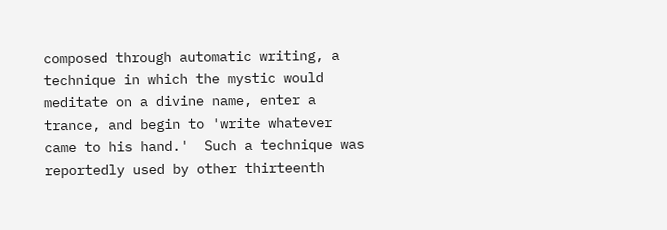composed through automatic writing, a technique in which the mystic would meditate on a divine name, enter a trance, and begin to 'write whatever came to his hand.'  Such a technique was reportedly used by other thirteenth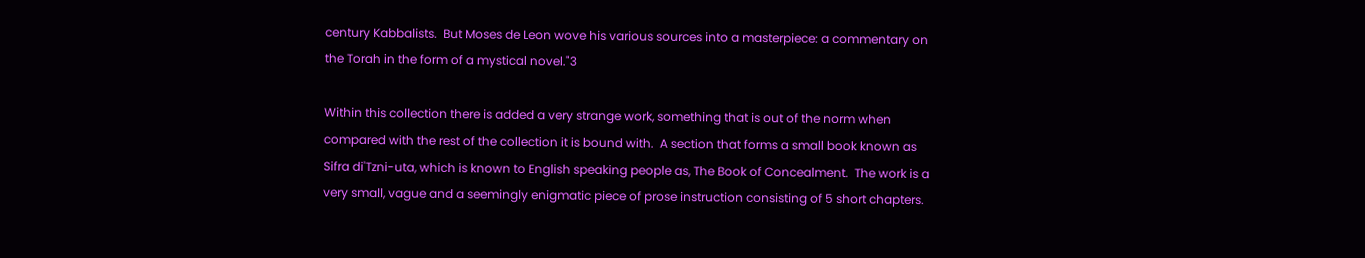century Kabbalists.  But Moses de Leon wove his various sources into a masterpiece: a commentary on the Torah in the form of a mystical novel."3

Within this collection there is added a very strange work, something that is out of the norm when compared with the rest of the collection it is bound with.  A section that forms a small book known as Sifra di'Tzni-uta, which is known to English speaking people as, The Book of Concealment.  The work is a very small, vague and a seemingly enigmatic piece of prose instruction consisting of 5 short chapters.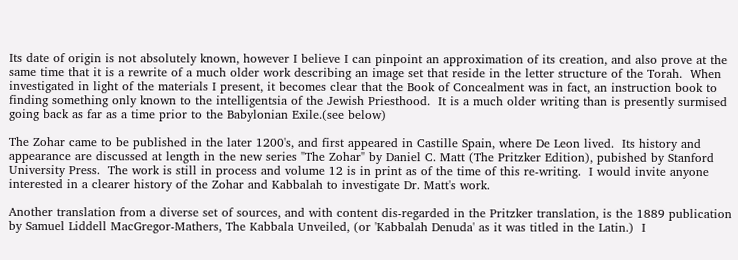Its date of origin is not absolutely known, however I believe I can pinpoint an approximation of its creation, and also prove at the same time that it is a rewrite of a much older work describing an image set that reside in the letter structure of the Torah.  When investigated in light of the materials I present, it becomes clear that the Book of Concealment was in fact, an instruction book to finding something only known to the intelligentsia of the Jewish Priesthood.  It is a much older writing than is presently surmised going back as far as a time prior to the Babylonian Exile.(see below)

The Zohar came to be published in the later 1200's, and first appeared in Castille Spain, where De Leon lived.  Its history and appearance are discussed at length in the new series "The Zohar" by Daniel C. Matt (The Pritzker Edition), pubished by Stanford University Press.  The work is still in process and volume 12 is in print as of the time of this re-writing.  I would invite anyone interested in a clearer history of the Zohar and Kabbalah to investigate Dr. Matt's work.

Another translation from a diverse set of sources, and with content dis-regarded in the Pritzker translation, is the 1889 publication by Samuel Liddell MacGregor-Mathers, The Kabbala Unveiled, (or 'Kabbalah Denuda' as it was titled in the Latin.)  I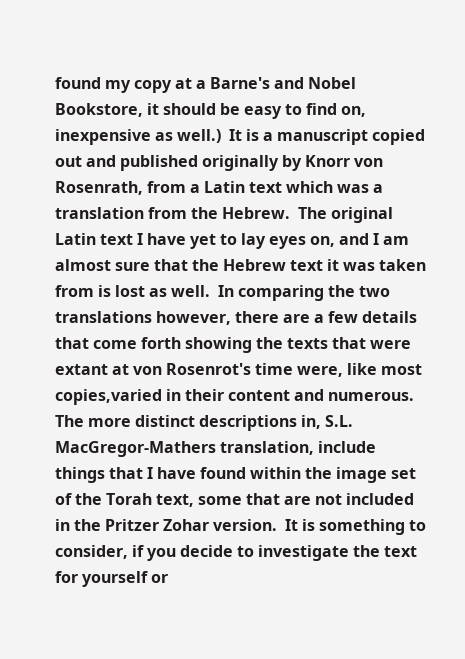found my copy at a Barne's and Nobel Bookstore, it should be easy to find on, inexpensive as well.)  It is a manuscript copied out and published originally by Knorr von Rosenrath, from a Latin text which was a translation from the Hebrew.  The original Latin text I have yet to lay eyes on, and I am almost sure that the Hebrew text it was taken from is lost as well.  In comparing the two translations however, there are a few details that come forth showing the texts that were extant at von Rosenrot's time were, like most copies,varied in their content and numerous.  The more distinct descriptions in, S.L. MacGregor-Mathers translation, include things that I have found within the image set of the Torah text, some that are not included in the Pritzer Zohar version.  It is something to consider, if you decide to investigate the text for yourself or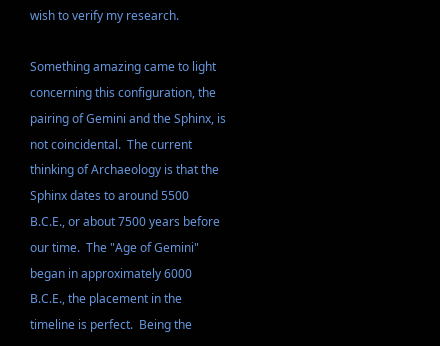wish to verify my research.

Something amazing came to light concerning this configuration, the pairing of Gemini and the Sphinx, is not coincidental.  The current thinking of Archaeology is that the Sphinx dates to around 5500 B.C.E., or about 7500 years before our time.  The "Age of Gemini" began in approximately 6000 B.C.E., the placement in the timeline is perfect.  Being the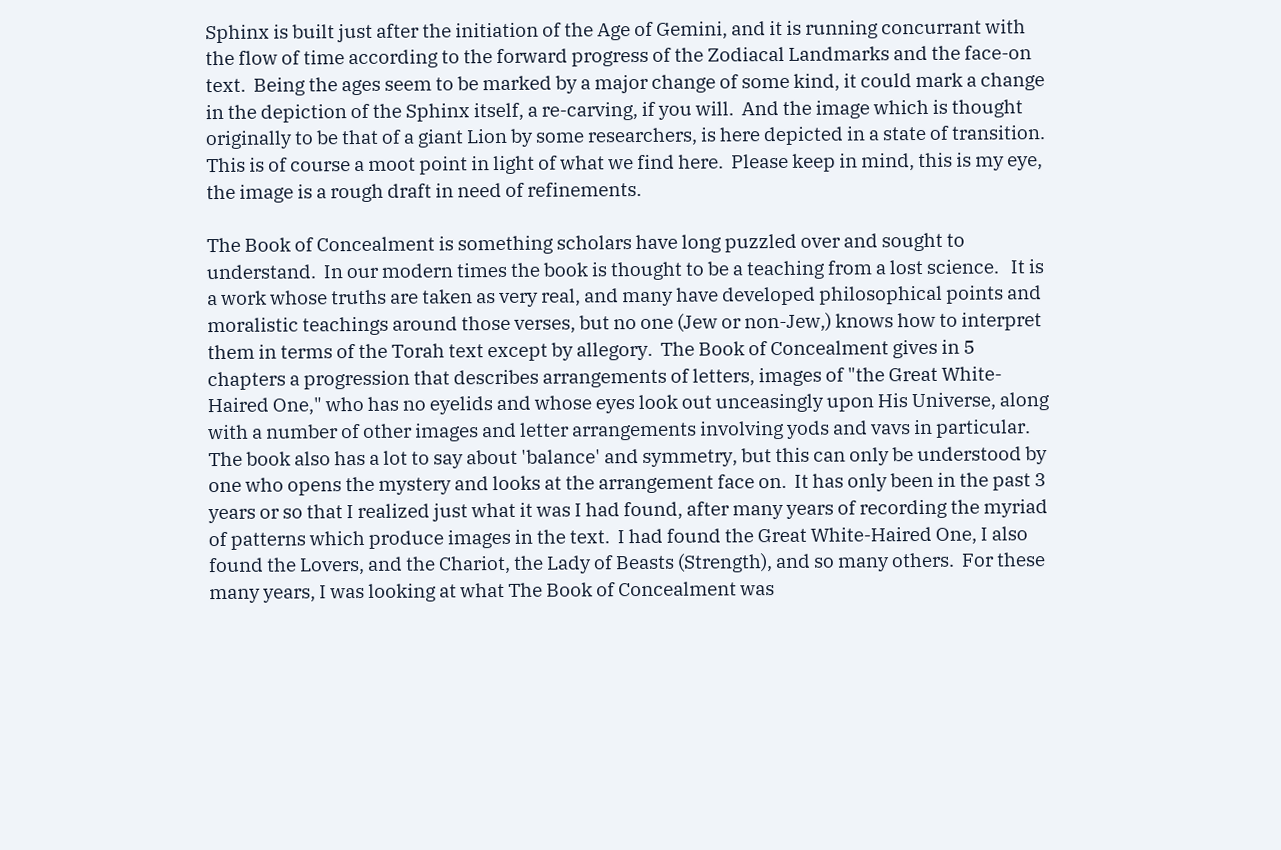Sphinx is built just after the initiation of the Age of Gemini, and it is running concurrant with the flow of time according to the forward progress of the Zodiacal Landmarks and the face-on text.  Being the ages seem to be marked by a major change of some kind, it could mark a change in the depiction of the Sphinx itself, a re-carving, if you will.  And the image which is thought originally to be that of a giant Lion by some researchers, is here depicted in a state of transition.  This is of course a moot point in light of what we find here.  Please keep in mind, this is my eye, the image is a rough draft in need of refinements.

The Book of Concealment is something scholars have long puzzled over and sought to understand.  In our modern times the book is thought to be a teaching from a lost science.   It is a work whose truths are taken as very real, and many have developed philosophical points and moralistic teachings around those verses, but no one (Jew or non-Jew,) knows how to interpret them in terms of the Torah text except by allegory.  The Book of Concealment gives in 5 chapters a progression that describes arrangements of letters, images of "the Great White-Haired One," who has no eyelids and whose eyes look out unceasingly upon His Universe, along with a number of other images and letter arrangements involving yods and vavs in particular.  The book also has a lot to say about 'balance' and symmetry, but this can only be understood by one who opens the mystery and looks at the arrangement face on.  It has only been in the past 3 years or so that I realized just what it was I had found, after many years of recording the myriad of patterns which produce images in the text.  I had found the Great White-Haired One, I also found the Lovers, and the Chariot, the Lady of Beasts (Strength), and so many others.  For these many years, I was looking at what The Book of Concealment was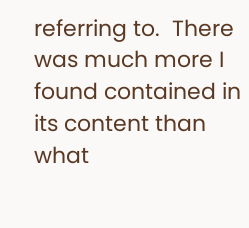referring to.  There was much more I found contained in its content than what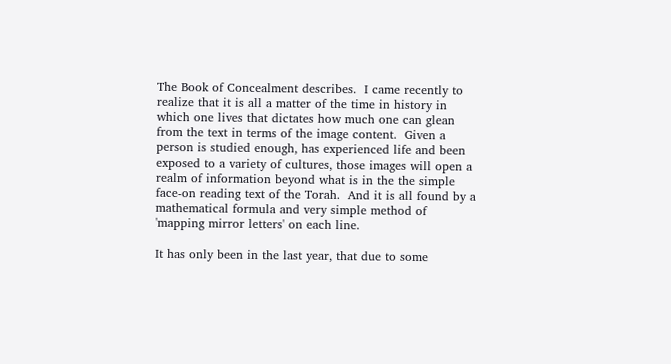The Book of Concealment describes.  I came recently to realize that it is all a matter of the time in history in which one lives that dictates how much one can glean from the text in terms of the image content.  Given a person is studied enough, has experienced life and been exposed to a variety of cultures, those images will open a realm of information beyond what is in the the simple face-on reading text of the Torah.  And it is all found by a mathematical formula and very simple method of 'mapping mirror letters' on each line.

It has only been in the last year, that due to some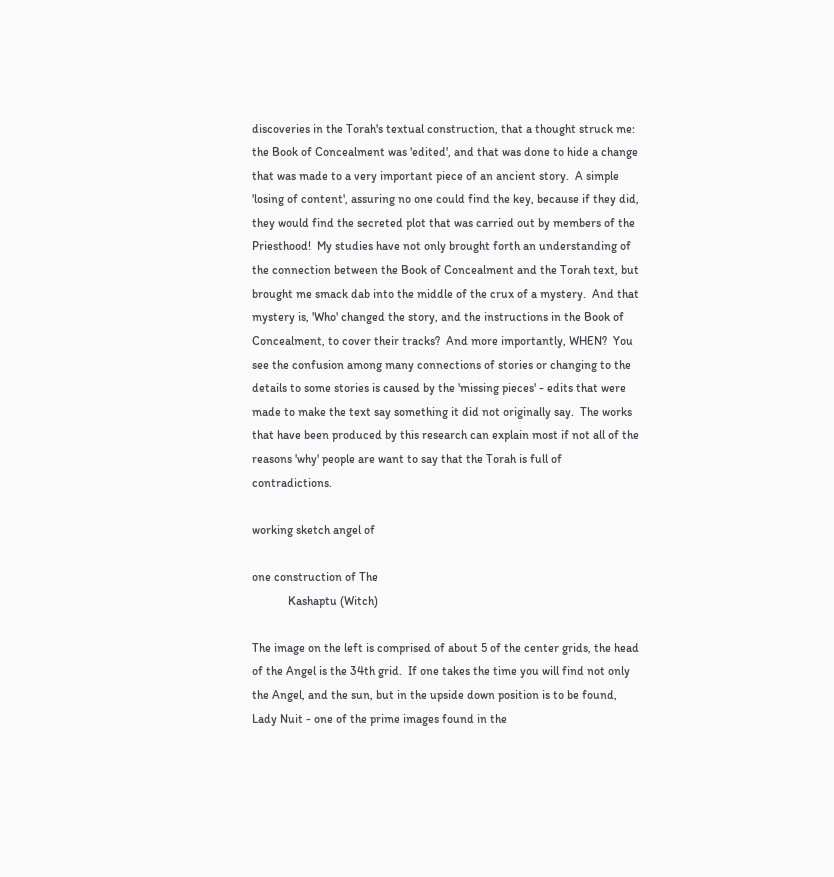discoveries in the Torah's textual construction, that a thought struck me: the Book of Concealment was 'edited', and that was done to hide a change that was made to a very important piece of an ancient story.  A simple 'losing of content', assuring no one could find the key, because if they did, they would find the secreted plot that was carried out by members of the Priesthood!  My studies have not only brought forth an understanding of the connection between the Book of Concealment and the Torah text, but brought me smack dab into the middle of the crux of a mystery.  And that mystery is, 'Who' changed the story, and the instructions in the Book of Concealment, to cover their tracks?  And more importantly, WHEN?  You see the confusion among many connections of stories or changing to the details to some stories is caused by the 'missing pieces' - edits that were made to make the text say something it did not originally say.  The works that have been produced by this research can explain most if not all of the reasons 'why' people are want to say that the Torah is full of contradictions.

working sketch angel of

one construction of The
            Kashaptu (Witch)

The image on the left is comprised of about 5 of the center grids, the head of the Angel is the 34th grid.  If one takes the time you will find not only the Angel, and the sun, but in the upside down position is to be found, Lady Nuit - one of the prime images found in the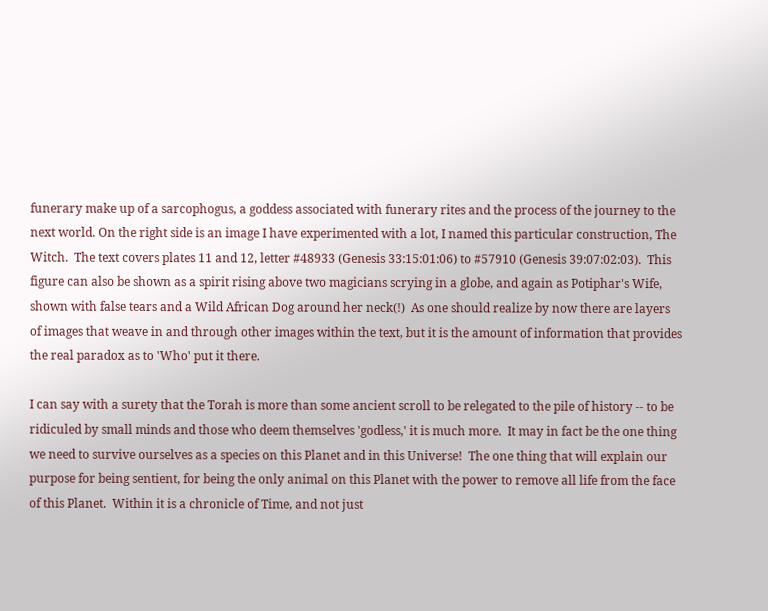funerary make up of a sarcophogus, a goddess associated with funerary rites and the process of the journey to the next world. On the right side is an image I have experimented with a lot, I named this particular construction, The Witch.  The text covers plates 11 and 12, letter #48933 (Genesis 33:15:01:06) to #57910 (Genesis 39:07:02:03).  This figure can also be shown as a spirit rising above two magicians scrying in a globe, and again as Potiphar's Wife, shown with false tears and a Wild African Dog around her neck(!)  As one should realize by now there are layers of images that weave in and through other images within the text, but it is the amount of information that provides the real paradox as to 'Who' put it there.

I can say with a surety that the Torah is more than some ancient scroll to be relegated to the pile of history -- to be ridiculed by small minds and those who deem themselves 'godless,' it is much more.  It may in fact be the one thing we need to survive ourselves as a species on this Planet and in this Universe!  The one thing that will explain our purpose for being sentient, for being the only animal on this Planet with the power to remove all life from the face of this Planet.  Within it is a chronicle of Time, and not just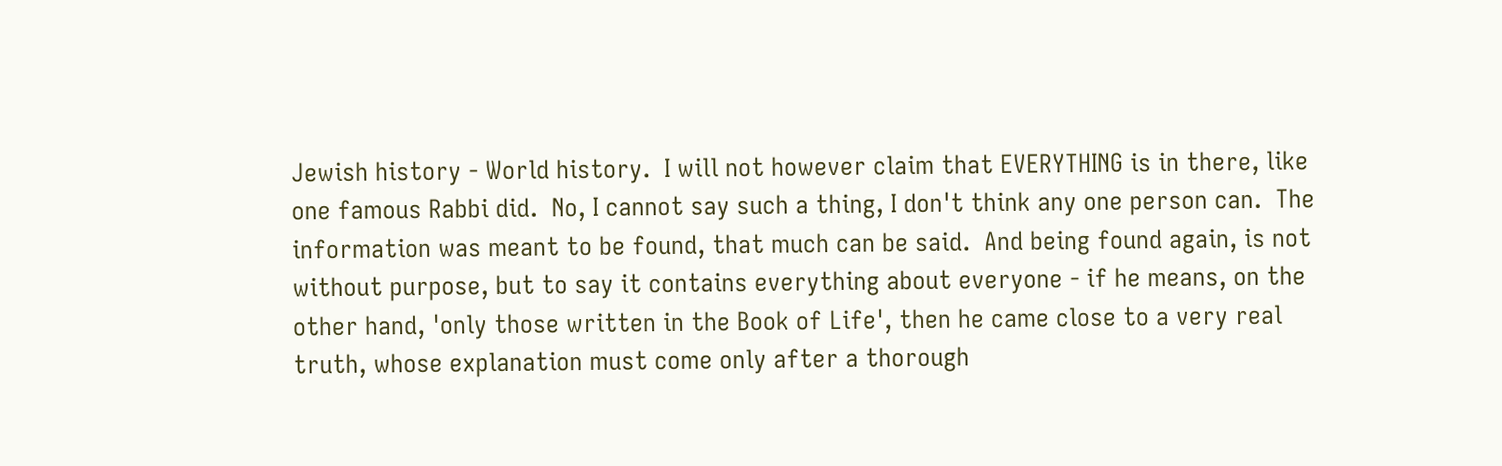Jewish history - World history.  I will not however claim that EVERYTHING is in there, like one famous Rabbi did.  No, I cannot say such a thing, I don't think any one person can.  The information was meant to be found, that much can be said.  And being found again, is not without purpose, but to say it contains everything about everyone - if he means, on the other hand, 'only those written in the Book of Life', then he came close to a very real truth, whose explanation must come only after a thorough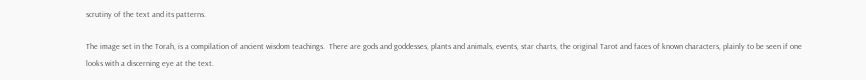scrutiny of the text and its patterns.

The image set in the Torah, is a compilation of ancient wisdom teachings.  There are gods and goddesses, plants and animals, events, star charts, the original Tarot and faces of known characters, plainly to be seen if one looks with a discerning eye at the text.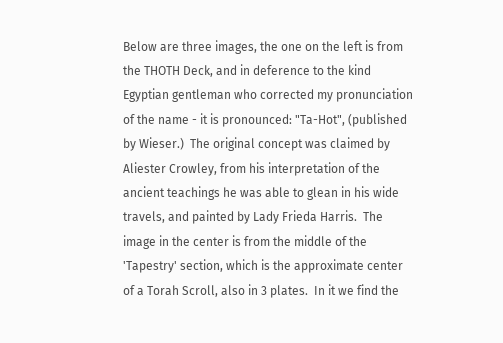Below are three images, the one on the left is from the THOTH Deck, and in deference to the kind Egyptian gentleman who corrected my pronunciation of the name - it is pronounced: "Ta-Hot", (published by Wieser.)  The original concept was claimed by Aliester Crowley, from his interpretation of the ancient teachings he was able to glean in his wide travels, and painted by Lady Frieda Harris.  The image in the center is from the middle of the 'Tapestry' section, which is the approximate center of a Torah Scroll, also in 3 plates.  In it we find the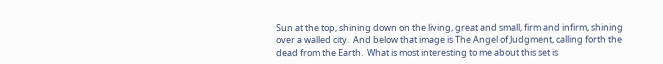Sun at the top, shining down on the living, great and small, firm and infirm, shining over a walled city.  And below that image is The Angel of Judgment, calling forth the dead from the Earth.  What is most interesting to me about this set is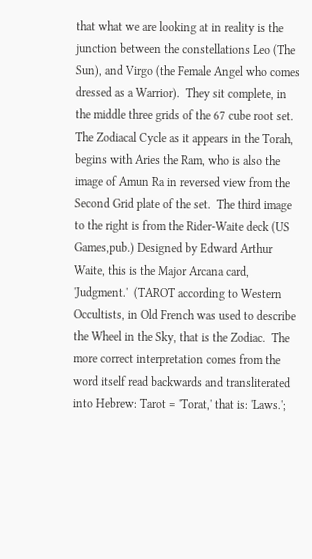that what we are looking at in reality is the junction between the constellations Leo (The Sun), and Virgo (the Female Angel who comes dressed as a Warrior).  They sit complete, in the middle three grids of the 67 cube root set.  The Zodiacal Cycle as it appears in the Torah, begins with Aries the Ram, who is also the image of Amun Ra in reversed view from the Second Grid plate of the set.  The third image to the right is from the Rider-Waite deck (US Games,pub.) Designed by Edward Arthur Waite, this is the Major Arcana card, 'Judgment.'  (TAROT according to Western Occultists, in Old French was used to describe the Wheel in the Sky, that is the Zodiac.  The more correct interpretation comes from the word itself read backwards and transliterated into Hebrew: Tarot = 'Torat,' that is: 'Laws.';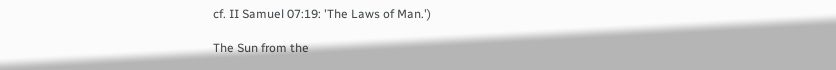cf. II Samuel 07:19: 'The Laws of Man.')

The Sun from the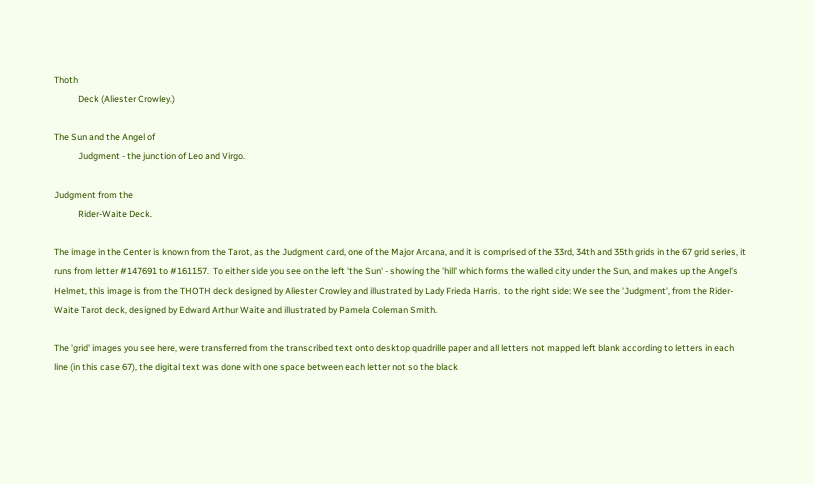Thoth
            Deck (Aliester Crowley.)

The Sun and the Angel of
            Judgment - the junction of Leo and Virgo.

Judgment from the
            Rider-Waite Deck.

The image in the Center is known from the Tarot, as the Judgment card, one of the Major Arcana, and it is comprised of the 33rd, 34th and 35th grids in the 67 grid series, it runs from letter #147691 to #161157.  To either side you see on the left 'the Sun' - showing the 'hill' which forms the walled city under the Sun, and makes up the Angel's Helmet, this image is from the THOTH deck designed by Aliester Crowley and illustrated by Lady Frieda Harris.  to the right side: We see the 'Judgment', from the Rider-Waite Tarot deck, designed by Edward Arthur Waite and illustrated by Pamela Coleman Smith.

The 'grid' images you see here, were transferred from the transcribed text onto desktop quadrille paper and all letters not mapped left blank according to letters in each line (in this case 67), the digital text was done with one space between each letter not so the black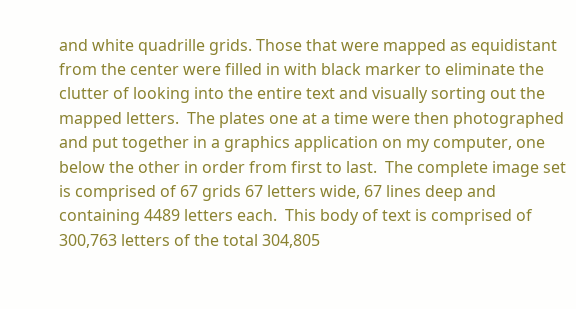and white quadrille grids. Those that were mapped as equidistant from the center were filled in with black marker to eliminate the clutter of looking into the entire text and visually sorting out the mapped letters.  The plates one at a time were then photographed and put together in a graphics application on my computer, one below the other in order from first to last.  The complete image set is comprised of 67 grids 67 letters wide, 67 lines deep and containing 4489 letters each.  This body of text is comprised of 300,763 letters of the total 304,805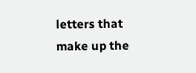letters that make up the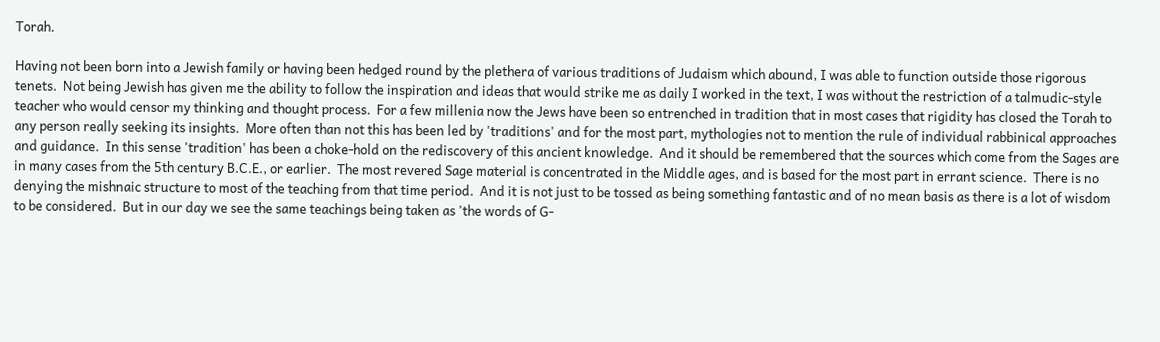Torah.

Having not been born into a Jewish family or having been hedged round by the plethera of various traditions of Judaism which abound, I was able to function outside those rigorous tenets.  Not being Jewish has given me the ability to follow the inspiration and ideas that would strike me as daily I worked in the text, I was without the restriction of a talmudic-style teacher who would censor my thinking and thought process.  For a few millenia now the Jews have been so entrenched in tradition that in most cases that rigidity has closed the Torah to any person really seeking its insights.  More often than not this has been led by 'traditions' and for the most part, mythologies not to mention the rule of individual rabbinical approaches and guidance.  In this sense 'tradition' has been a choke-hold on the rediscovery of this ancient knowledge.  And it should be remembered that the sources which come from the Sages are in many cases from the 5th century B.C.E., or earlier.  The most revered Sage material is concentrated in the Middle ages, and is based for the most part in errant science.  There is no denying the mishnaic structure to most of the teaching from that time period.  And it is not just to be tossed as being something fantastic and of no mean basis as there is a lot of wisdom to be considered.  But in our day we see the same teachings being taken as 'the words of G-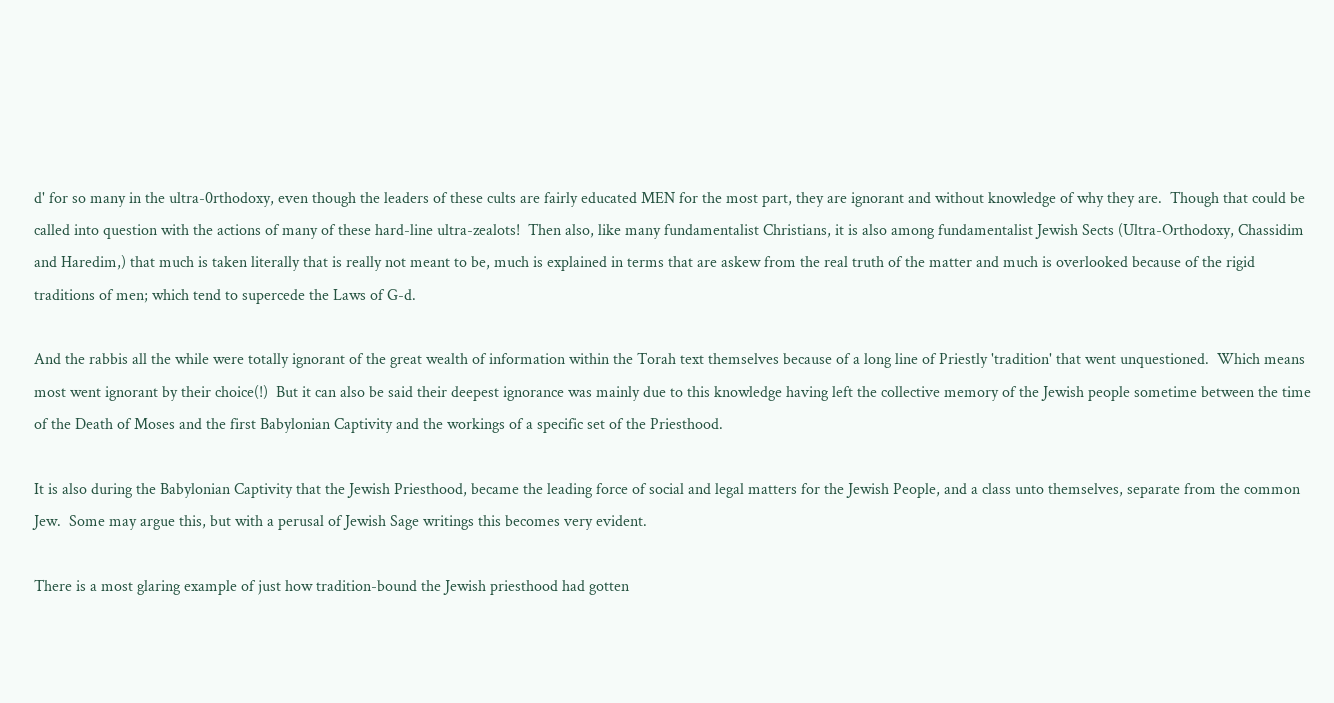d' for so many in the ultra-0rthodoxy, even though the leaders of these cults are fairly educated MEN for the most part, they are ignorant and without knowledge of why they are.  Though that could be called into question with the actions of many of these hard-line ultra-zealots!  Then also, like many fundamentalist Christians, it is also among fundamentalist Jewish Sects (Ultra-Orthodoxy, Chassidim and Haredim,) that much is taken literally that is really not meant to be, much is explained in terms that are askew from the real truth of the matter and much is overlooked because of the rigid traditions of men; which tend to supercede the Laws of G-d.

And the rabbis all the while were totally ignorant of the great wealth of information within the Torah text themselves because of a long line of Priestly 'tradition' that went unquestioned.  Which means most went ignorant by their choice(!)  But it can also be said their deepest ignorance was mainly due to this knowledge having left the collective memory of the Jewish people sometime between the time of the Death of Moses and the first Babylonian Captivity and the workings of a specific set of the Priesthood.

It is also during the Babylonian Captivity that the Jewish Priesthood, became the leading force of social and legal matters for the Jewish People, and a class unto themselves, separate from the common Jew.  Some may argue this, but with a perusal of Jewish Sage writings this becomes very evident.

There is a most glaring example of just how tradition-bound the Jewish priesthood had gotten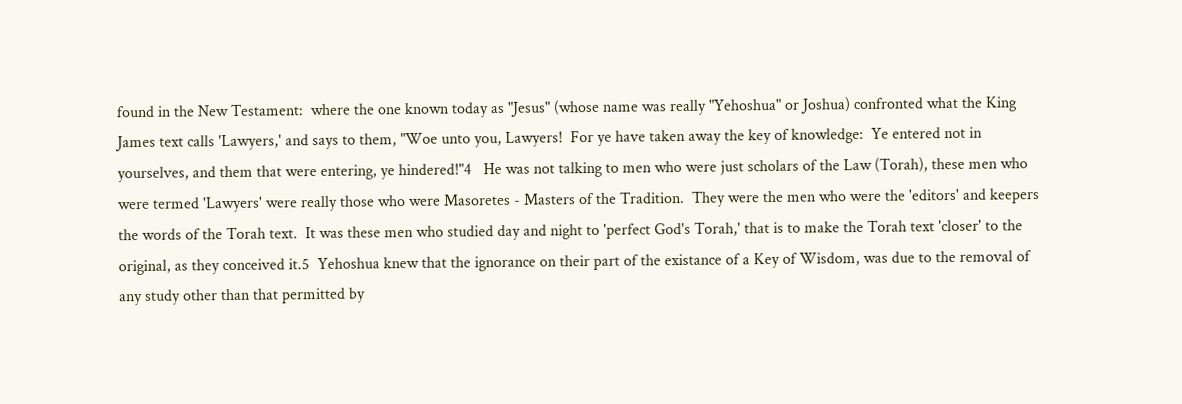found in the New Testament:  where the one known today as "Jesus" (whose name was really "Yehoshua" or Joshua) confronted what the King James text calls 'Lawyers,' and says to them, "Woe unto you, Lawyers!  For ye have taken away the key of knowledge:  Ye entered not in yourselves, and them that were entering, ye hindered!"4   He was not talking to men who were just scholars of the Law (Torah), these men who were termed 'Lawyers' were really those who were Masoretes - Masters of the Tradition.  They were the men who were the 'editors' and keepers the words of the Torah text.  It was these men who studied day and night to 'perfect God's Torah,' that is to make the Torah text 'closer' to the original, as they conceived it.5  Yehoshua knew that the ignorance on their part of the existance of a Key of Wisdom, was due to the removal of any study other than that permitted by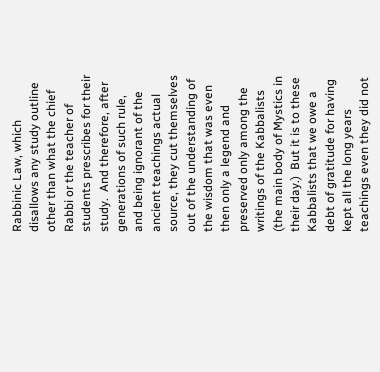Rabbinic Law, which disallows any study outline other than what the chief Rabbi or the teacher of students prescribes for their study.  And therefore, after generations of such rule, and being ignorant of the ancient teachings actual source, they cut themselves out of the understanding of the wisdom that was even then only a legend and preserved only among the writings of the Kabbalists (the main body of Mystics in their day.)  But it is to these Kabbalists that we owe a debt of gratitude for having kept all the long years teachings even they did not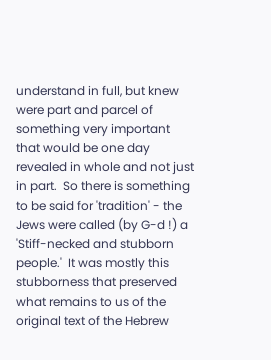understand in full, but knew were part and parcel of something very important that would be one day revealed in whole and not just in part.  So there is something to be said for 'tradition' - the Jews were called (by G-d !) a 'Stiff-necked and stubborn people.'  It was mostly this stubborness that preserved what remains to us of the original text of the Hebrew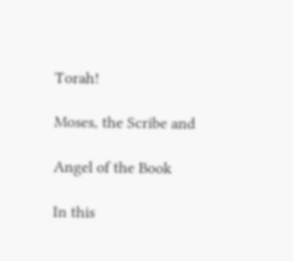Torah!

Moses, the Scribe and

Angel of the Book

In this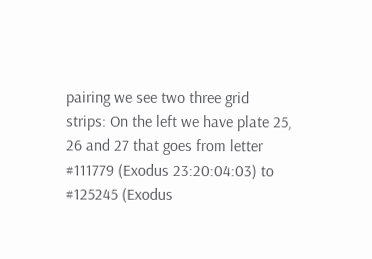pairing we see two three grid strips: On the left we have plate 25, 26 and 27 that goes from letter #111779 (Exodus 23:20:04:03) to #125245 (Exodus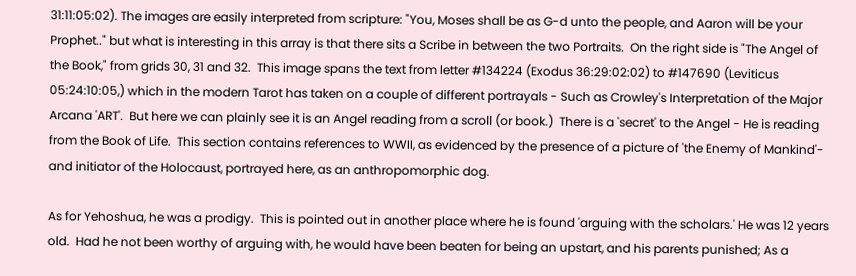31:11:05:02). The images are easily interpreted from scripture: "You, Moses shall be as G-d unto the people, and Aaron will be your Prophet.." but what is interesting in this array is that there sits a Scribe in between the two Portraits.  On the right side is "The Angel of the Book," from grids 30, 31 and 32.  This image spans the text from letter #134224 (Exodus 36:29:02:02) to #147690 (Leviticus 05:24:10:05,) which in the modern Tarot has taken on a couple of different portrayals - Such as Crowley's Interpretation of the Major Arcana 'ART'.  But here we can plainly see it is an Angel reading from a scroll (or book.)  There is a 'secret' to the Angel - He is reading from the Book of Life.  This section contains references to WWII, as evidenced by the presence of a picture of 'the Enemy of Mankind'- and initiator of the Holocaust, portrayed here, as an anthropomorphic dog.

As for Yehoshua, he was a prodigy.  This is pointed out in another place where he is found 'arguing with the scholars.' He was 12 years old.  Had he not been worthy of arguing with, he would have been beaten for being an upstart, and his parents punished; As a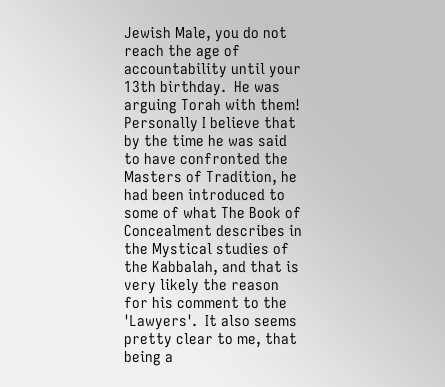Jewish Male, you do not reach the age of accountability until your 13th birthday.  He was arguing Torah with them!  Personally I believe that by the time he was said to have confronted the Masters of Tradition, he had been introduced to some of what The Book of Concealment describes in the Mystical studies of the Kabbalah, and that is very likely the reason for his comment to the 'Lawyers'.  It also seems pretty clear to me, that being a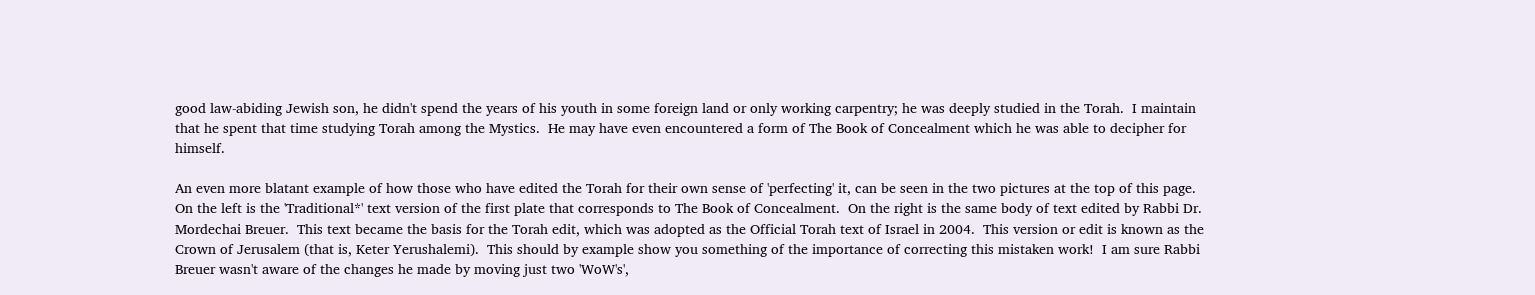good law-abiding Jewish son, he didn't spend the years of his youth in some foreign land or only working carpentry; he was deeply studied in the Torah.  I maintain that he spent that time studying Torah among the Mystics.  He may have even encountered a form of The Book of Concealment which he was able to decipher for himself.

An even more blatant example of how those who have edited the Torah for their own sense of 'perfecting' it, can be seen in the two pictures at the top of this page.  On the left is the 'Traditional*' text version of the first plate that corresponds to The Book of Concealment.  On the right is the same body of text edited by Rabbi Dr. Mordechai Breuer.  This text became the basis for the Torah edit, which was adopted as the Official Torah text of Israel in 2004.  This version or edit is known as the Crown of Jerusalem (that is, Keter Yerushalemi).  This should by example show you something of the importance of correcting this mistaken work!  I am sure Rabbi Breuer wasn't aware of the changes he made by moving just two 'WoW's',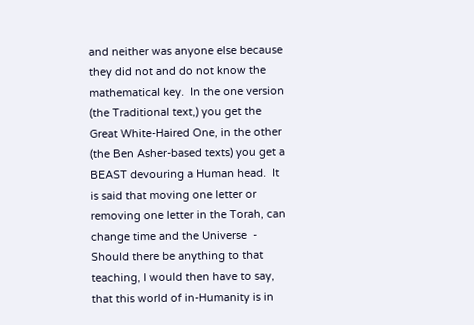and neither was anyone else because they did not and do not know the mathematical key.  In the one version (the Traditional text,) you get the Great White-Haired One, in the other (the Ben Asher-based texts) you get a BEAST devouring a Human head.  It is said that moving one letter or removing one letter in the Torah, can change time and the Universe  -  Should there be anything to that teaching, I would then have to say, that this world of in-Humanity is in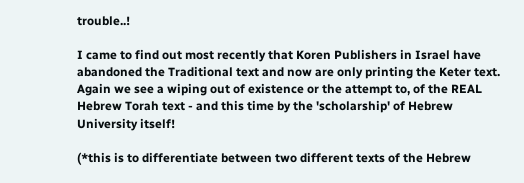trouble..!

I came to find out most recently that Koren Publishers in Israel have abandoned the Traditional text and now are only printing the Keter text.  Again we see a wiping out of existence or the attempt to, of the REAL Hebrew Torah text - and this time by the 'scholarship' of Hebrew University itself!

(*this is to differentiate between two different texts of the Hebrew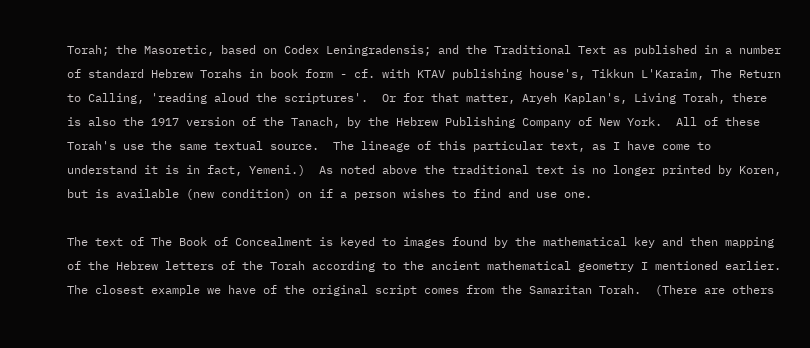Torah; the Masoretic, based on Codex Leningradensis; and the Traditional Text as published in a number of standard Hebrew Torahs in book form - cf. with KTAV publishing house's, Tikkun L'Karaim, The Return to Calling, 'reading aloud the scriptures'.  Or for that matter, Aryeh Kaplan's, Living Torah, there is also the 1917 version of the Tanach, by the Hebrew Publishing Company of New York.  All of these Torah's use the same textual source.  The lineage of this particular text, as I have come to understand it is in fact, Yemeni.)  As noted above the traditional text is no longer printed by Koren, but is available (new condition) on if a person wishes to find and use one.

The text of The Book of Concealment is keyed to images found by the mathematical key and then mapping of the Hebrew letters of the Torah according to the ancient mathematical geometry I mentioned earlier.  The closest example we have of the original script comes from the Samaritan Torah.  (There are others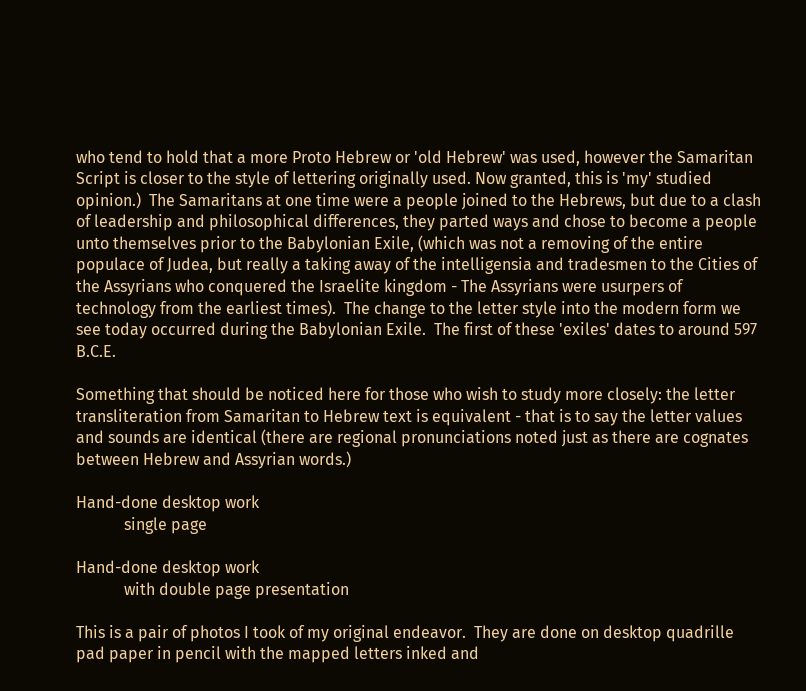who tend to hold that a more Proto Hebrew or 'old Hebrew' was used, however the Samaritan Script is closer to the style of lettering originally used. Now granted, this is 'my' studied opinion.)  The Samaritans at one time were a people joined to the Hebrews, but due to a clash of leadership and philosophical differences, they parted ways and chose to become a people unto themselves prior to the Babylonian Exile, (which was not a removing of the entire populace of Judea, but really a taking away of the intelligensia and tradesmen to the Cities of the Assyrians who conquered the Israelite kingdom - The Assyrians were usurpers of technology from the earliest times).  The change to the letter style into the modern form we see today occurred during the Babylonian Exile.  The first of these 'exiles' dates to around 597 B.C.E.

Something that should be noticed here for those who wish to study more closely: the letter transliteration from Samaritan to Hebrew text is equivalent - that is to say the letter values and sounds are identical (there are regional pronunciations noted just as there are cognates between Hebrew and Assyrian words.)

Hand-done desktop work
            single page

Hand-done desktop work
            with double page presentation

This is a pair of photos I took of my original endeavor.  They are done on desktop quadrille pad paper in pencil with the mapped letters inked and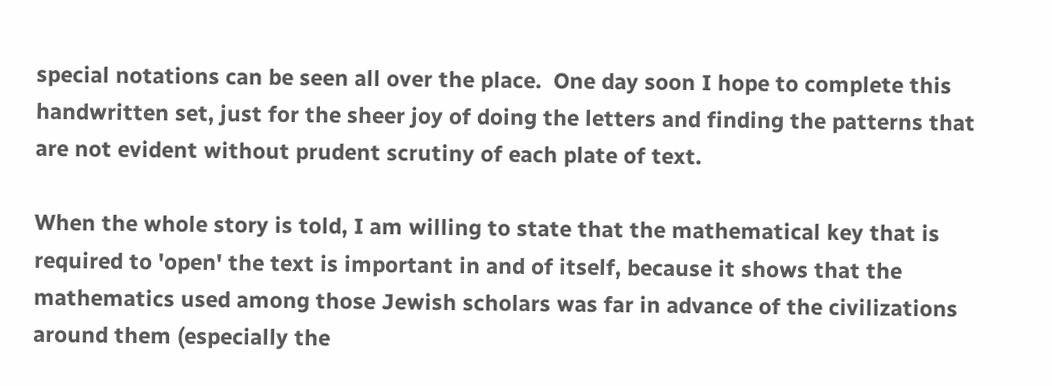special notations can be seen all over the place.  One day soon I hope to complete this handwritten set, just for the sheer joy of doing the letters and finding the patterns that are not evident without prudent scrutiny of each plate of text.

When the whole story is told, I am willing to state that the mathematical key that is required to 'open' the text is important in and of itself, because it shows that the mathematics used among those Jewish scholars was far in advance of the civilizations around them (especially the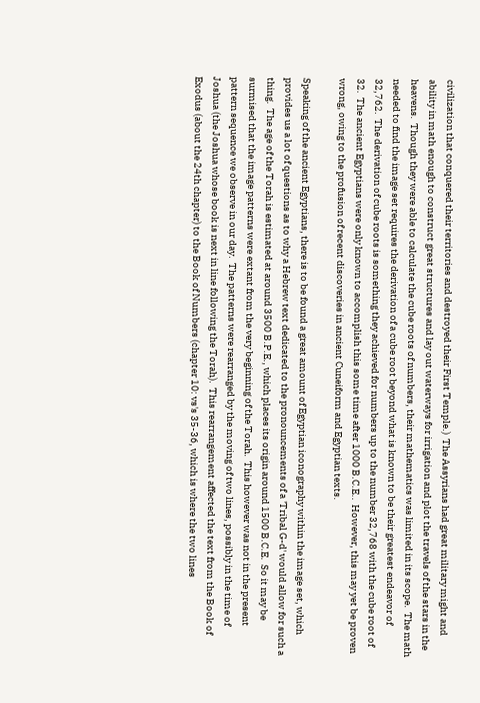civilization that conquered their territories and destroyed their First Temple.)  The Assyrians had great military might and ability in math enough to construct great structures and lay out waterways for irrigation and plot the travels of the stars in the heavens.  Though they were able to calculate the cube roots of numbers, their mathematics was limited in its scope.  The math needed to find the image set requires the derivation of a cube root beyond what is known to be their greatest endeavor of 32,762.  The derivation of cube roots is something they achieved for numbers up to the number 32,768 with the cube root of 32.  The ancient Egyptians were only known to accomplish this some time after 1000 B.C.E..  However, this may yet be proven wrong, owing to the profusion of recent discoveries in ancient Cuneiform and Egyptian texts.

Speaking of the ancient Egyptians, there is to be found a great amount of Egyptian iconography within the image set, which provides us a lot of questions as to why a Hebrew text dedicated to the pronouncements of a 'Tribal G-d' would allow for such a thing.  The age of the Torah is estimated at around 3500 B.P.E., which places its origin around 1500 B.C.E.  So it may be surmised that the image patterns were extant from the very beginning of the Torah.  This however was not in the present pattern sequence we observe in our day.  The patterns were rearranged by the moving of two lines, possibly in the time of Joshua (the Joshua whose book is next in line following the Torah).  This rearrangement affected the text from the Book of Exodus (about the 24th chapter) to the Book of Numbers (chapter 10: vs's 35-36, which is where the two lines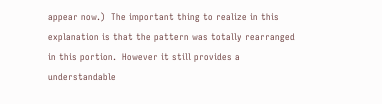appear now.)  The important thing to realize in this explanation is that the pattern was totally rearranged in this portion.  However it still provides a understandable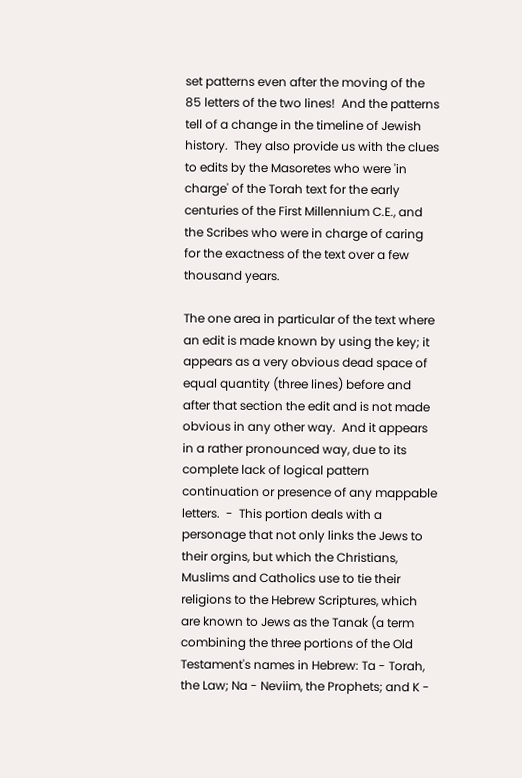set patterns even after the moving of the 85 letters of the two lines!  And the patterns tell of a change in the timeline of Jewish history.  They also provide us with the clues to edits by the Masoretes who were 'in charge' of the Torah text for the early centuries of the First Millennium C.E., and the Scribes who were in charge of caring for the exactness of the text over a few thousand years.

The one area in particular of the text where an edit is made known by using the key; it appears as a very obvious dead space of equal quantity (three lines) before and after that section the edit and is not made obvious in any other way.  And it appears in a rather pronounced way, due to its complete lack of logical pattern continuation or presence of any mappable letters.  -  This portion deals with a personage that not only links the Jews to their orgins, but which the Christians, Muslims and Catholics use to tie their religions to the Hebrew Scriptures, which are known to Jews as the Tanak (a term combining the three portions of the Old Testament's names in Hebrew: Ta - Torah, the Law; Na - Neviim, the Prophets; and K -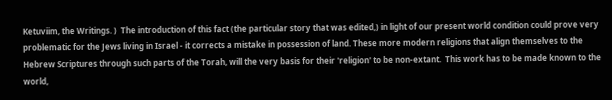Ketuviim, the Writings. )  The introduction of this fact (the particular story that was edited,) in light of our present world condition could prove very problematic for the Jews living in Israel - it corrects a mistake in possession of land. These more modern religions that align themselves to the Hebrew Scriptures through such parts of the Torah, will the very basis for their 'religion' to be non-extant.  This work has to be made known to the world,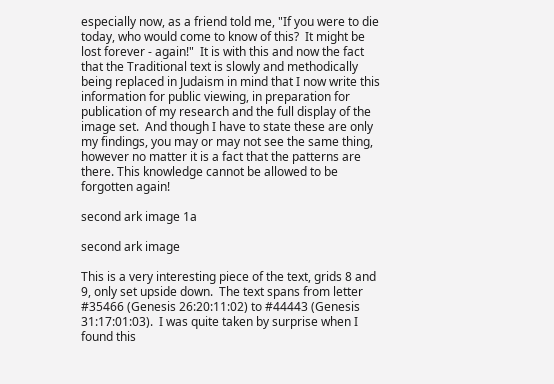especially now, as a friend told me, "If you were to die today, who would come to know of this?  It might be lost forever - again!"  It is with this and now the fact that the Traditional text is slowly and methodically being replaced in Judaism in mind that I now write this information for public viewing, in preparation for publication of my research and the full display of the image set.  And though I have to state these are only my findings, you may or may not see the same thing, however no matter it is a fact that the patterns are there. This knowledge cannot be allowed to be forgotten again!

second ark image 1a

second ark image

This is a very interesting piece of the text, grids 8 and 9, only set upside down.  The text spans from letter #35466 (Genesis 26:20:11:02) to #44443 (Genesis 31:17:01:03).  I was quite taken by surprise when I found this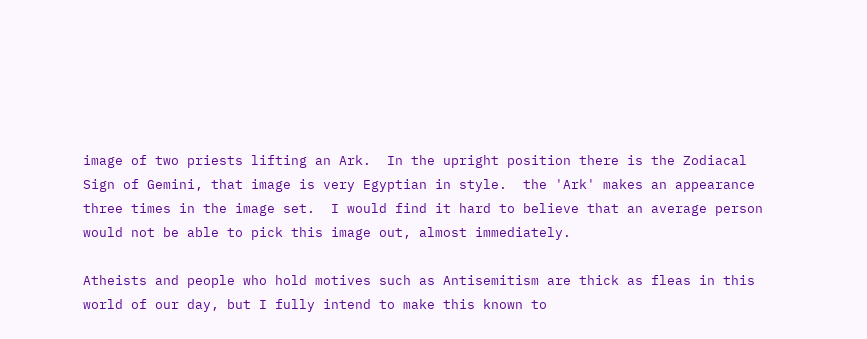image of two priests lifting an Ark.  In the upright position there is the Zodiacal Sign of Gemini, that image is very Egyptian in style.  the 'Ark' makes an appearance three times in the image set.  I would find it hard to believe that an average person would not be able to pick this image out, almost immediately.

Atheists and people who hold motives such as Antisemitism are thick as fleas in this world of our day, but I fully intend to make this known to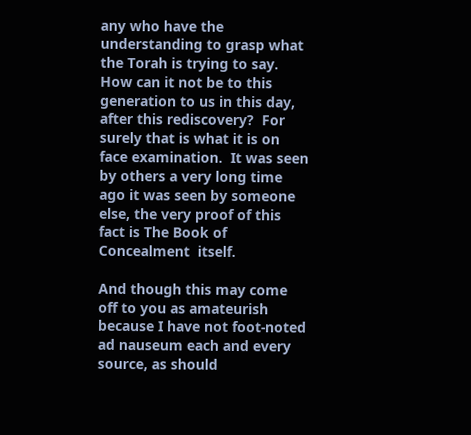any who have the understanding to grasp what the Torah is trying to say.  How can it not be to this generation to us in this day, after this rediscovery?  For surely that is what it is on face examination.  It was seen by others a very long time ago it was seen by someone else, the very proof of this fact is The Book of Concealment  itself.

And though this may come off to you as amateurish because I have not foot-noted ad nauseum each and every source, as should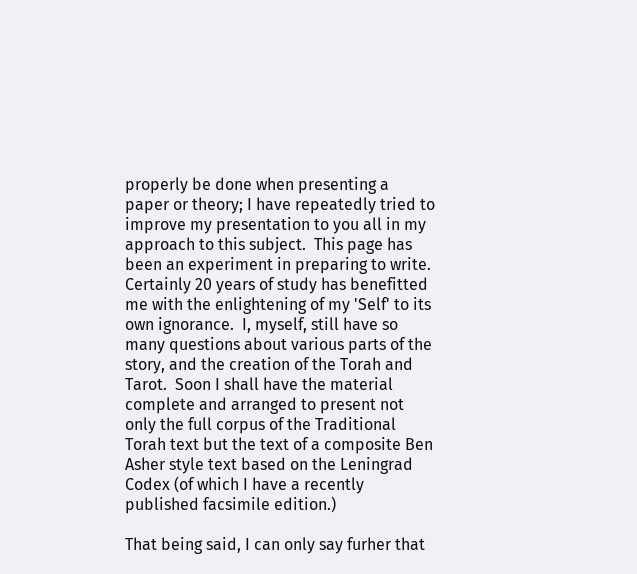properly be done when presenting a paper or theory; I have repeatedly tried to improve my presentation to you all in my approach to this subject.  This page has been an experiment in preparing to write.   Certainly 20 years of study has benefitted me with the enlightening of my 'Self' to its own ignorance.  I, myself, still have so many questions about various parts of the story, and the creation of the Torah and Tarot.  Soon I shall have the material complete and arranged to present not only the full corpus of the Traditional Torah text but the text of a composite Ben Asher style text based on the Leningrad Codex (of which I have a recently published facsimile edition.)

That being said, I can only say furher that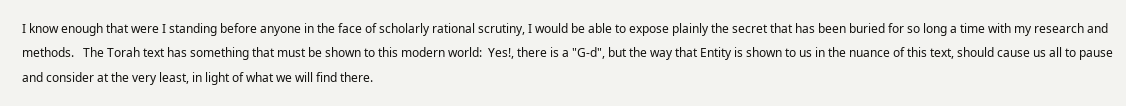I know enough that were I standing before anyone in the face of scholarly rational scrutiny, I would be able to expose plainly the secret that has been buried for so long a time with my research and methods.   The Torah text has something that must be shown to this modern world:  Yes!, there is a "G-d", but the way that Entity is shown to us in the nuance of this text, should cause us all to pause and consider at the very least, in light of what we will find there.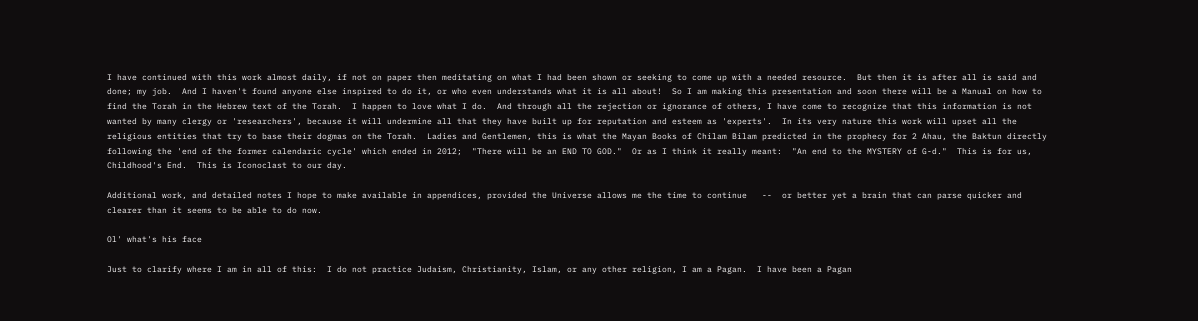I have continued with this work almost daily, if not on paper then meditating on what I had been shown or seeking to come up with a needed resource.  But then it is after all is said and done; my job.  And I haven't found anyone else inspired to do it, or who even understands what it is all about!  So I am making this presentation and soon there will be a Manual on how to find the Torah in the Hebrew text of the Torah.  I happen to love what I do.  And through all the rejection or ignorance of others, I have come to recognize that this information is not wanted by many clergy or 'researchers', because it will undermine all that they have built up for reputation and esteem as 'experts'.  In its very nature this work will upset all the religious entities that try to base their dogmas on the Torah.  Ladies and Gentlemen, this is what the Mayan Books of Chilam Bilam predicted in the prophecy for 2 Ahau, the Baktun directly following the 'end of the former calendaric cycle' which ended in 2012;  "There will be an END TO GOD."  Or as I think it really meant:  "An end to the MYSTERY of G-d."  This is for us, Childhood's End.  This is Iconoclast to our day.

Additional work, and detailed notes I hope to make available in appendices, provided the Universe allows me the time to continue   --  or better yet a brain that can parse quicker and clearer than it seems to be able to do now.

Ol' what's his face

Just to clarify where I am in all of this:  I do not practice Judaism, Christianity, Islam, or any other religion, I am a Pagan.  I have been a Pagan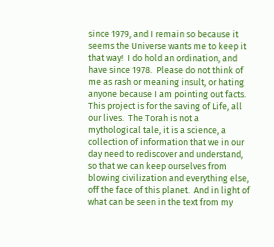since 1979, and I remain so because it seems the Universe wants me to keep it that way!  I do hold an ordination, and have since 1978.  Please do not think of me as rash or meaning insult, or hating anyone because I am pointing out facts.  This project is for the saving of Life, all our lives.  The Torah is not a mythological tale, it is a science, a collection of information that we in our day need to rediscover and understand, so that we can keep ourselves from blowing civilization and everything else, off the face of this planet.  And in light of what can be seen in the text from my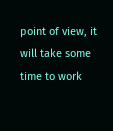point of view, it will take some time to work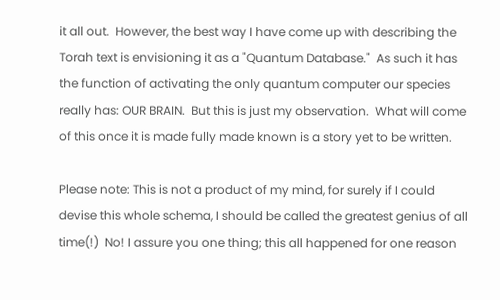it all out.  However, the best way I have come up with describing the Torah text is envisioning it as a "Quantum Database."  As such it has the function of activating the only quantum computer our species really has: OUR BRAIN.  But this is just my observation.  What will come of this once it is made fully made known is a story yet to be written.

Please note: This is not a product of my mind, for surely if I could devise this whole schema, I should be called the greatest genius of all time(!)  No! I assure you one thing; this all happened for one reason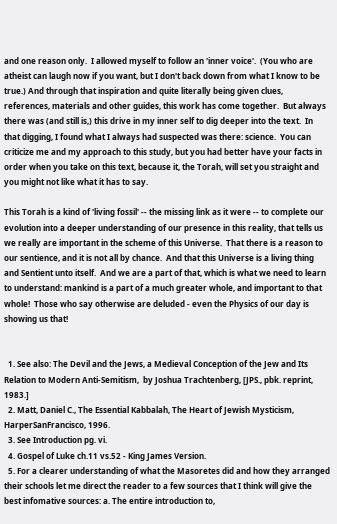and one reason only.  I allowed myself to follow an 'inner voice'.  (You who are atheist can laugh now if you want, but I don't back down from what I know to be true.) And through that inspiration and quite literally being given clues, references, materials and other guides, this work has come together.  But always there was (and still is,) this drive in my inner self to dig deeper into the text.  In that digging, I found what I always had suspected was there: science.  You can criticize me and my approach to this study, but you had better have your facts in order when you take on this text, because it, the Torah, will set you straight and you might not like what it has to say.

This Torah is a kind of 'living fossil' -- the missing link as it were -- to complete our evolution into a deeper understanding of our presence in this reality, that tells us we really are important in the scheme of this Universe.  That there is a reason to our sentience, and it is not all by chance.  And that this Universe is a living thing and Sentient unto itself.  And we are a part of that, which is what we need to learn to understand: mankind is a part of a much greater whole, and important to that whole!  Those who say otherwise are deluded - even the Physics of our day is showing us that!


  1. See also: The Devil and the Jews, a Medieval Conception of the Jew and Its Relation to Modern Anti-Semitism,  by Joshua Trachtenberg, [JPS., pbk. reprint, 1983.]
  2. Matt, Daniel C., The Essential Kabbalah, The Heart of Jewish Mysticism, HarperSanFrancisco, 1996.
  3. See Introduction pg. vi.
  4. Gospel of Luke ch.11 vs.52 - King James Version.
  5. For a clearer understanding of what the Masoretes did and how they arranged their schools let me direct the reader to a few sources that I think will give the best infomative sources: a. The entire introduction to,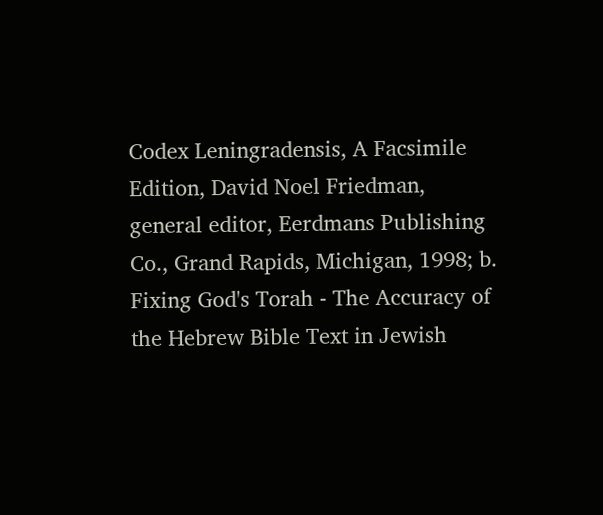Codex Leningradensis, A Facsimile Edition, David Noel Friedman, general editor, Eerdmans Publishing Co., Grand Rapids, Michigan, 1998; b.  Fixing God's Torah - The Accuracy of the Hebrew Bible Text in Jewish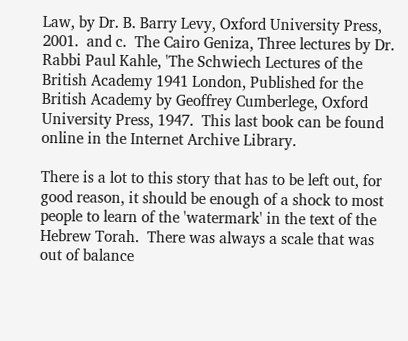Law, by Dr. B. Barry Levy, Oxford University Press, 2001.  and c.  The Cairo Geniza, Three lectures by Dr. Rabbi Paul Kahle, 'The Schwiech Lectures of the British Academy 1941 London, Published for the British Academy by Geoffrey Cumberlege, Oxford University Press, 1947.  This last book can be found online in the Internet Archive Library.

There is a lot to this story that has to be left out, for good reason, it should be enough of a shock to most people to learn of the 'watermark' in the text of the Hebrew Torah.  There was always a scale that was out of balance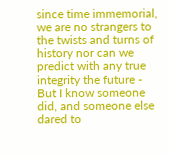since time immemorial, we are no strangers to the twists and turns of history nor can we predict with any true integrity the future - But I know someone did, and someone else dared to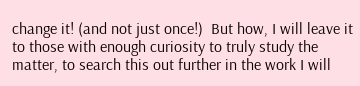change it! (and not just once!)  But how, I will leave it to those with enough curiosity to truly study the matter, to search this out further in the work I will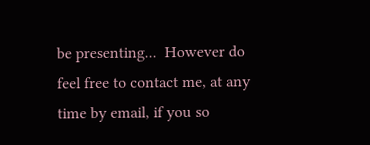be presenting...  However do feel free to contact me, at any time by email, if you so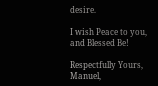desire.

I wish Peace to you, and Blessed Be!

Respectfully Yours,
Manuel,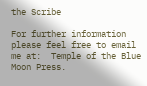the Scribe

For further information please feel free to email me at:  Temple of the Blue Moon Press.